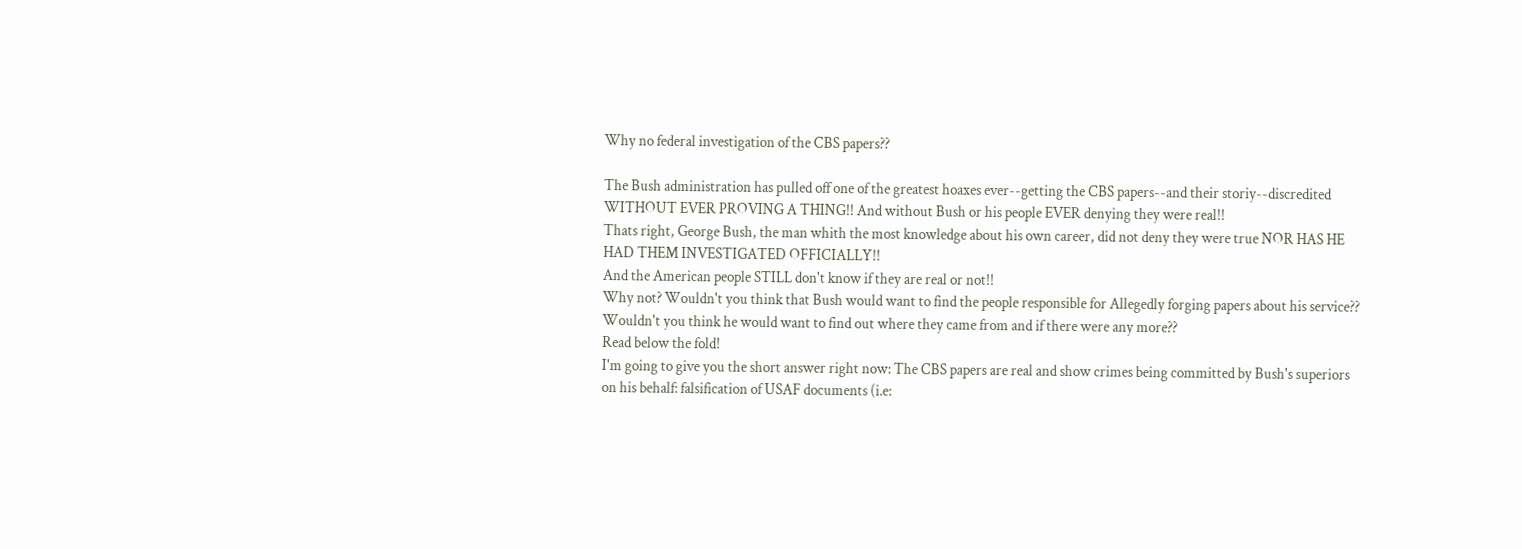Why no federal investigation of the CBS papers??

The Bush administration has pulled off one of the greatest hoaxes ever--getting the CBS papers--and their storiy--discredited WITHOUT EVER PROVING A THING!! And without Bush or his people EVER denying they were real!!
Thats right, George Bush, the man whith the most knowledge about his own career, did not deny they were true NOR HAS HE HAD THEM INVESTIGATED OFFICIALLY!!
And the American people STILL don't know if they are real or not!!
Why not? Wouldn't you think that Bush would want to find the people responsible for Allegedly forging papers about his service?? Wouldn't you think he would want to find out where they came from and if there were any more??
Read below the fold!
I'm going to give you the short answer right now: The CBS papers are real and show crimes being committed by Bush's superiors on his behalf: falsification of USAF documents (i.e: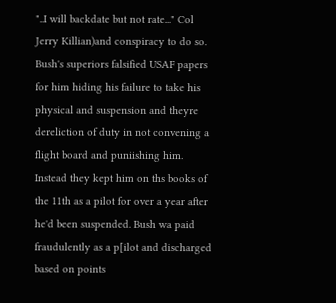"..I will backdate but not rate..." Col Jerry Killian)and conspiracy to do so.
Bush's superiors falsified USAF papers for him hiding his failure to take his physical and suspension and theyre dereliction of duty in not convening a flight board and puniishing him. Instead they kept him on ths books of the 11th as a pilot for over a year after he'd been suspended. Bush wa paid fraudulently as a p[ilot and discharged based on points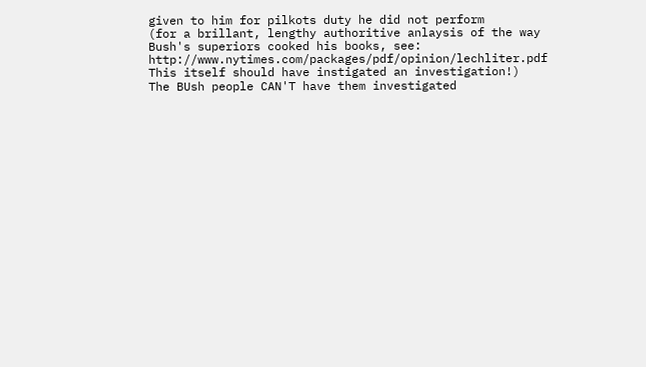given to him for pilkots duty he did not perform
(for a brillant, lengthy authoritive anlaysis of the way Bush's superiors cooked his books, see: http://www.nytimes.com/packages/pdf/opinion/lechliter.pdf This itself should have instigated an investigation!)
The BUsh people CAN'T have them investigated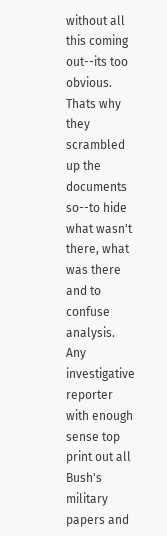without all this coming out--its too obvious. Thats why they scrambled up the documents so--to hide what wasn't there, what was there and to confuse analysis. Any investigative reporter with enough sense top print out all Bush's military papers and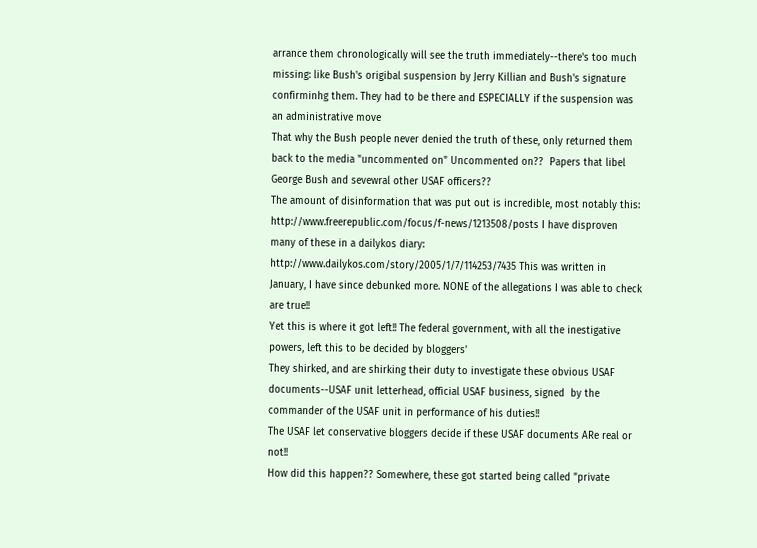arrance them chronologically will see the truth immediately--there's too much missing: like Bush's origibal suspension by Jerry Killian and Bush's signature confirminhg them. They had to be there and ESPECIALLY if the suspension was an administrative move
That why the Bush people never denied the truth of these, only returned them back to the media "uncommented on" Uncommented on??  Papers that libel  George Bush and sevewral other USAF officers??
The amount of disinformation that was put out is incredible, most notably this: http://www.freerepublic.com/focus/f-news/1213508/posts I have disproven many of these in a dailykos diary: http://www.dailykos.com/story/2005/1/7/114253/7435 This was written in January, I have since debunked more. NONE of the allegations I was able to check are true!!
Yet this is where it got left!! The federal government, with all the inestigative powers, left this to be decided by bloggers'
They shirked, and are shirking their duty to investigate these obvious USAF documents--USAF unit letterhead, official USAF business, signed  by the commander of the USAF unit in performance of his duties!!
The USAF let conservative bloggers decide if these USAF documents ARe real or not!!
How did this happen?? Somewhere, these got started being called "private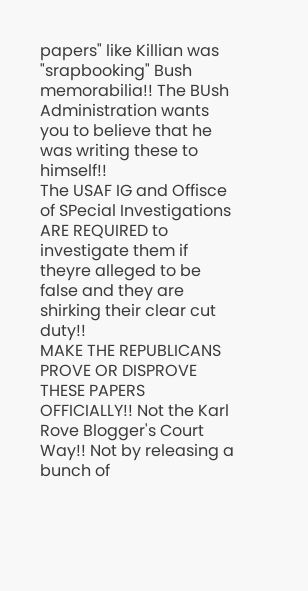papers" like Killian was "srapbooking" Bush memorabilia!! The BUsh Administration wants you to believe that he was writing these to himself!!
The USAF IG and Offisce of SPecial Investigations ARE REQUIRED to investigate them if theyre alleged to be false and they are shirking their clear cut duty!!
MAKE THE REPUBLICANS PROVE OR DISPROVE THESE PAPERS OFFICIALLY!! Not the Karl Rove Blogger's Court Way!! Not by releasing a bunch of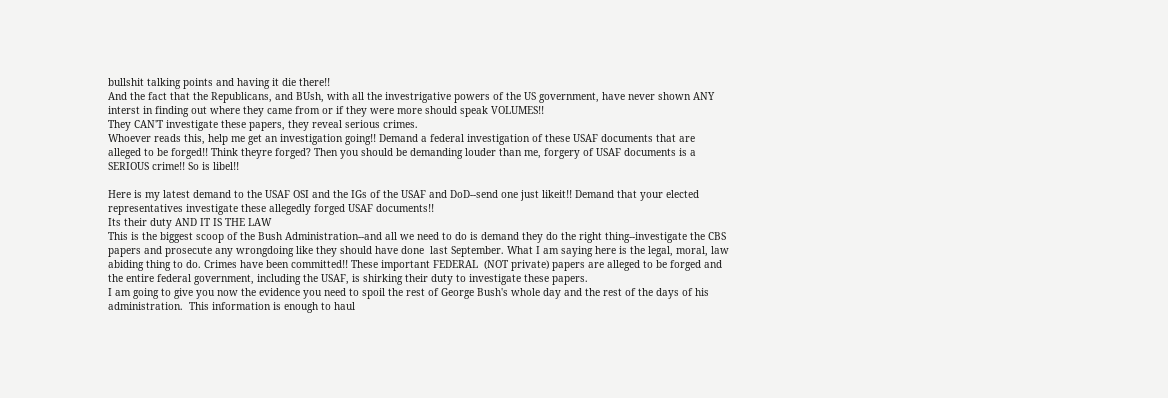bullshit talking points and having it die there!!
And the fact that the Republicans, and BUsh, with all the investrigative powers of the US government, have never shown ANY interst in finding out where they came from or if they were more should speak VOLUMES!!
They CAN'T investigate these papers, they reveal serious crimes.
Whoever reads this, help me get an investigation going!! Demand a federal investigation of these USAF documents that are alleged to be forged!! Think theyre forged? Then you should be demanding louder than me, forgery of USAF documents is a SERIOUS crime!! So is libel!!

Here is my latest demand to the USAF OSI and the IGs of the USAF and DoD--send one just likeit!! Demand that your elected representatives investigate these allegedly forged USAF documents!!
Its their duty AND IT IS THE LAW
This is the biggest scoop of the Bush Administration--and all we need to do is demand they do the right thing--investigate the CBS papers and prosecute any wrongdoing like they should have done  last September. What I am saying here is the legal, moral, law abiding thing to do. Crimes have been committed!! These important FEDERAL  (NOT private) papers are alleged to be forged and the entire federal government, including the USAF, is shirking their duty to investigate these papers.
I am going to give you now the evidence you need to spoil the rest of George Bush's whole day and the rest of the days of his administration.  This information is enough to haul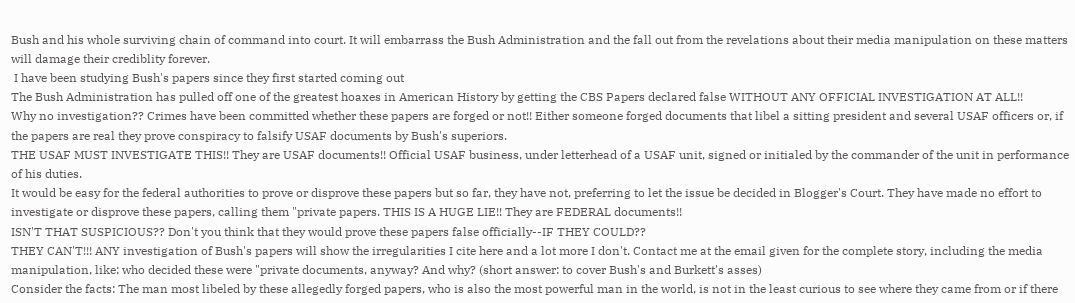Bush and his whole surviving chain of command into court. It will embarrass the Bush Administration and the fall out from the revelations about their media manipulation on these matters will damage their crediblity forever.
 I have been studying Bush's papers since they first started coming out
The Bush Administration has pulled off one of the greatest hoaxes in American History by getting the CBS Papers declared false WITHOUT ANY OFFICIAL INVESTIGATION AT ALL!!
Why no investigation?? Crimes have been committed whether these papers are forged or not!! Either someone forged documents that libel a sitting president and several USAF officers or, if the papers are real they prove conspiracy to falsify USAF documents by Bush's superiors.
THE USAF MUST INVESTIGATE THIS!! They are USAF documents!! Official USAF business, under letterhead of a USAF unit, signed or initialed by the commander of the unit in performance of his duties.
It would be easy for the federal authorities to prove or disprove these papers but so far, they have not, preferring to let the issue be decided in Blogger's Court. They have made no effort to investigate or disprove these papers, calling them "private papers. THIS IS A HUGE LIE!! They are FEDERAL documents!!
ISN'T THAT SUSPICIOUS?? Don't you think that they would prove these papers false officially--IF THEY COULD??
THEY CAN'T!!! ANY investigation of Bush's papers will show the irregularities I cite here and a lot more I don't. Contact me at the email given for the complete story, including the media manipulation, like: who decided these were "private documents, anyway? And why? (short answer: to cover Bush's and Burkett's asses)
Consider the facts: The man most libeled by these allegedly forged papers, who is also the most powerful man in the world, is not in the least curious to see where they came from or if there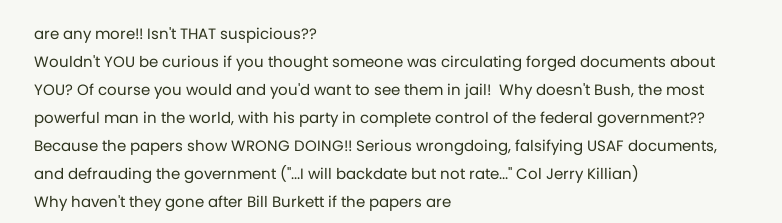are any more!! Isn't THAT suspicious??
Wouldn't YOU be curious if you thought someone was circulating forged documents about YOU? Of course you would and you'd want to see them in jail!  Why doesn't Bush, the most powerful man in the world, with his party in complete control of the federal government??  Because the papers show WRONG DOING!! Serious wrongdoing, falsifying USAF documents, and defrauding the government ("...I will backdate but not rate..." Col Jerry Killian)
Why haven't they gone after Bill Burkett if the papers are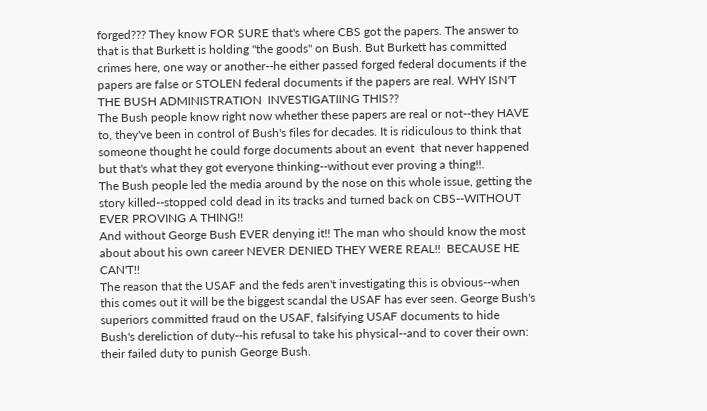forged??? They know FOR SURE that's where CBS got the papers. The answer to that is that Burkett is holding "the goods" on Bush. But Burkett has committed crimes here, one way or another--he either passed forged federal documents if the papers are false or STOLEN federal documents if the papers are real. WHY ISN'T THE BUSH ADMINISTRATION  INVESTIGATIING THIS??
The Bush people know right now whether these papers are real or not--they HAVE to, they've been in control of Bush's files for decades. It is ridiculous to think that someone thought he could forge documents about an event  that never happened but that's what they got everyone thinking--without ever proving a thing!!.
The Bush people led the media around by the nose on this whole issue, getting the story killed--stopped cold dead in its tracks and turned back on CBS--WITHOUT EVER PROVING A THING!!
And without George Bush EVER denying it!! The man who should know the most about about his own career NEVER DENIED THEY WERE REAL!!  BECAUSE HE CAN'T!!
The reason that the USAF and the feds aren't investigating this is obvious--when this comes out it will be the biggest scandal the USAF has ever seen. George Bush's superiors committed fraud on the USAF, falsifying USAF documents to hide Bush's dereliction of duty--his refusal to take his physical--and to cover their own: their failed duty to punish George Bush.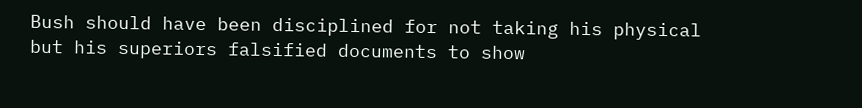Bush should have been disciplined for not taking his physical but his superiors falsified documents to show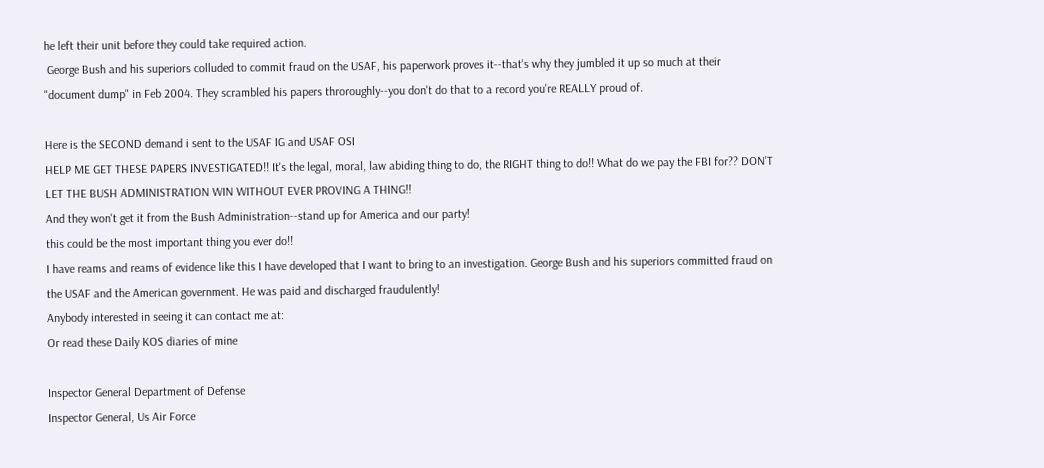he left their unit before they could take required action.
 George Bush and his superiors colluded to commit fraud on the USAF, his paperwork proves it--that's why they jumbled it up so much at their "document dump" in Feb 2004. They scrambled his papers throroughly--you don't do that to a record you're REALLY proud of.

Here is the SECOND demand i sent to the USAF IG and USAF OSI
HELP ME GET THESE PAPERS INVESTIGATED!! It's the legal, moral, law abiding thing to do, the RIGHT thing to do!! What do we pay the FBI for?? DON'T LET THE BUSH ADMINISTRATION WIN WITHOUT EVER PROVING A THING!!
And they won't get it from the Bush Administration--stand up for America and our party!
this could be the most important thing you ever do!!
I have reams and reams of evidence like this I have developed that I want to bring to an investigation. George Bush and his superiors committed fraud on the USAF and the American government. He was paid and discharged fraudulently!
Anybody interested in seeing it can contact me at:
Or read these Daily KOS diaries of mine

Inspector General Department of Defense
Inspector General, Us Air Force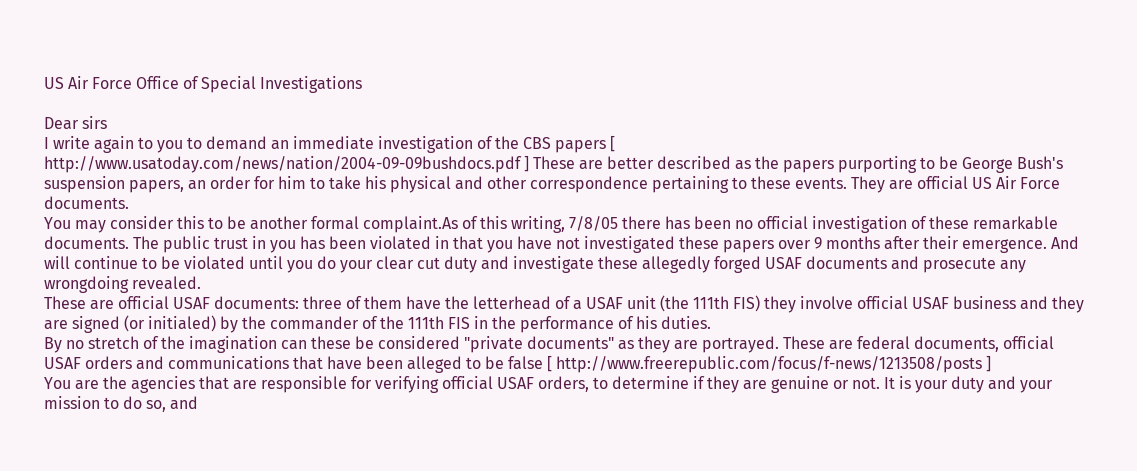US Air Force Office of Special Investigations

Dear sirs
I write again to you to demand an immediate investigation of the CBS papers [ http://www.usatoday.com/news/nation/2004-09-09bushdocs.pdf ] These are better described as the papers purporting to be George Bush's suspension papers, an order for him to take his physical and other correspondence pertaining to these events. They are official US Air Force documents.
You may consider this to be another formal complaint.As of this writing, 7/8/05 there has been no official investigation of these remarkable documents. The public trust in you has been violated in that you have not investigated these papers over 9 months after their emergence. And will continue to be violated until you do your clear cut duty and investigate these allegedly forged USAF documents and prosecute any wrongdoing revealed.
These are official USAF documents: three of them have the letterhead of a USAF unit (the 111th FIS) they involve official USAF business and they are signed (or initialed) by the commander of the 111th FIS in the performance of his duties.
By no stretch of the imagination can these be considered "private documents" as they are portrayed. These are federal documents, official USAF orders and communications that have been alleged to be false [ http://www.freerepublic.com/focus/f-news/1213508/posts ]
You are the agencies that are responsible for verifying official USAF orders, to determine if they are genuine or not. It is your duty and your mission to do so, and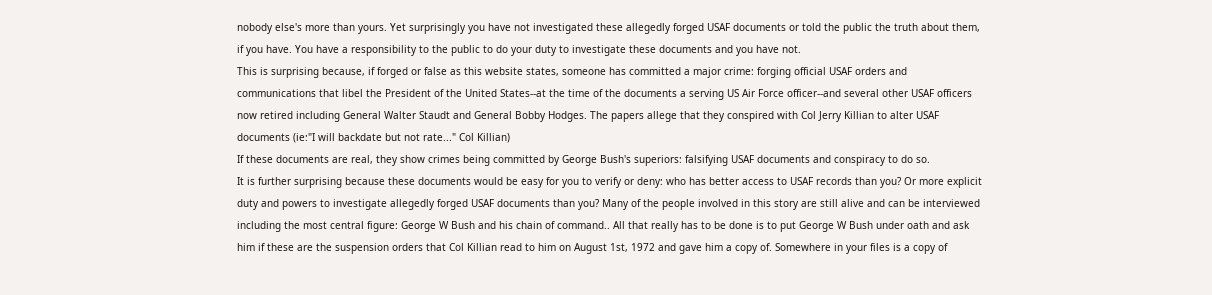nobody else's more than yours. Yet surprisingly you have not investigated these allegedly forged USAF documents or told the public the truth about them, if you have. You have a responsibility to the public to do your duty to investigate these documents and you have not.
This is surprising because, if forged or false as this website states, someone has committed a major crime: forging official USAF orders and communications that libel the President of the United States--at the time of the documents a serving US Air Force officer--and several other USAF officers now retired including General Walter Staudt and General Bobby Hodges. The papers allege that they conspired with Col Jerry Killian to alter USAF documents (ie:"I will backdate but not rate..." Col Killian)
If these documents are real, they show crimes being committed by George Bush's superiors: falsifying USAF documents and conspiracy to do so.
It is further surprising because these documents would be easy for you to verify or deny: who has better access to USAF records than you? Or more explicit duty and powers to investigate allegedly forged USAF documents than you? Many of the people involved in this story are still alive and can be interviewed including the most central figure: George W Bush and his chain of command.. All that really has to be done is to put George W Bush under oath and ask him if these are the suspension orders that Col Killian read to him on August 1st, 1972 and gave him a copy of. Somewhere in your files is a copy of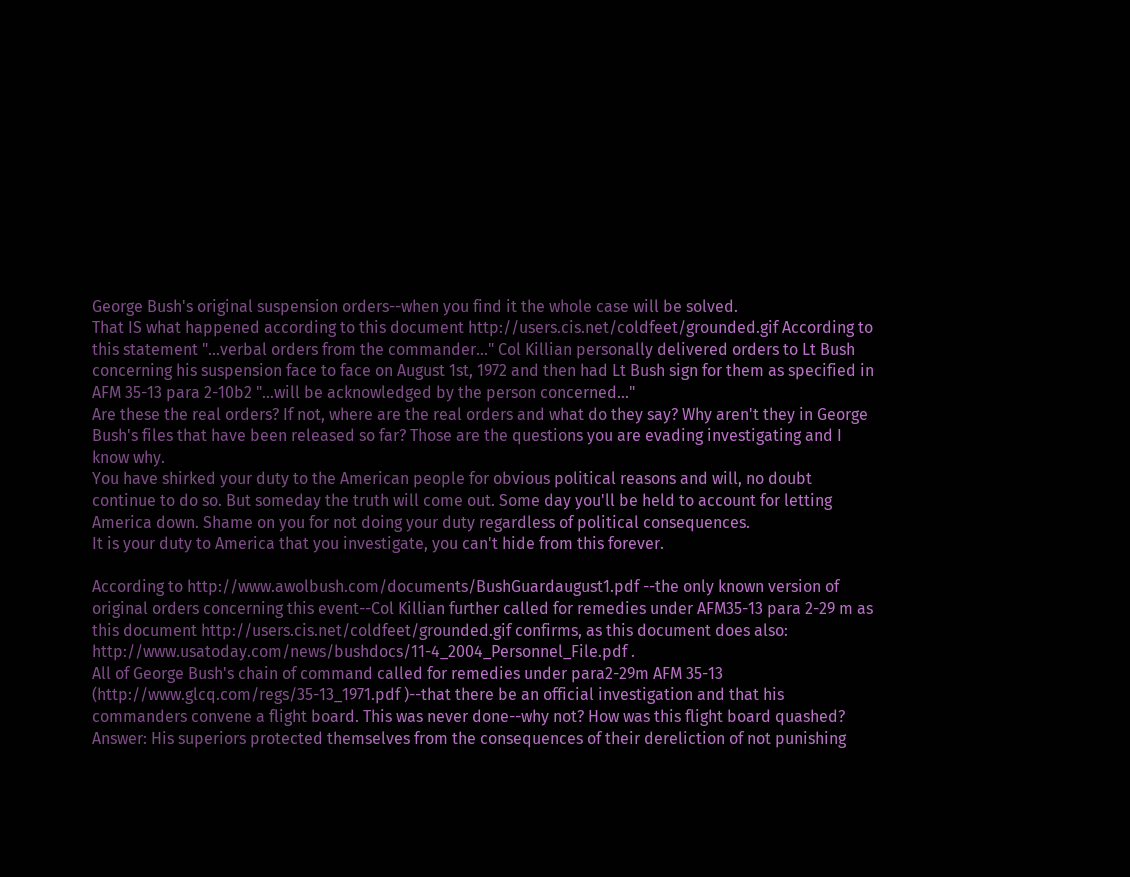George Bush's original suspension orders--when you find it the whole case will be solved.
That IS what happened according to this document http://users.cis.net/coldfeet/grounded.gif According to this statement "...verbal orders from the commander..." Col Killian personally delivered orders to Lt Bush concerning his suspension face to face on August 1st, 1972 and then had Lt Bush sign for them as specified in AFM 35-13 para 2-10b2 "...will be acknowledged by the person concerned..."
Are these the real orders? If not, where are the real orders and what do they say? Why aren't they in George Bush's files that have been released so far? Those are the questions you are evading investigating and I know why.
You have shirked your duty to the American people for obvious political reasons and will, no doubt continue to do so. But someday the truth will come out. Some day you'll be held to account for letting America down. Shame on you for not doing your duty regardless of political consequences.
It is your duty to America that you investigate, you can't hide from this forever.

According to http://www.awolbush.com/documents/BushGuardaugust1.pdf --the only known version of original orders concerning this event--Col Killian further called for remedies under AFM35-13 para 2-29 m as this document http://users.cis.net/coldfeet/grounded.gif confirms, as this document does also:
http://www.usatoday.com/news/bushdocs/11-4_2004_Personnel_File.pdf .
All of George Bush's chain of command called for remedies under para2-29m AFM 35-13 (http://www.glcq.com/regs/35-13_1971.pdf )--that there be an official investigation and that his commanders convene a flight board. This was never done--why not? How was this flight board quashed?
Answer: His superiors protected themselves from the consequences of their dereliction of not punishing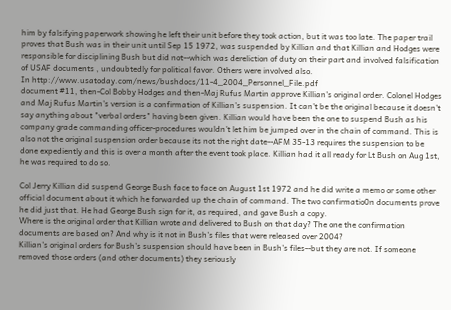him by falsifying paperwork showing he left their unit before they took action, but it was too late. The paper trail proves that Bush was in their unit until Sep 15 1972, was suspended by Killian and that Killian and Hodges were responsible for disciplining Bush but did not--which was dereliction of duty on their part and involved falsification of USAF documents , undoubtedly for political favor. Others were involved also.
In http://www.usatoday.com/news/bushdocs/11-4_2004_Personnel_File.pdf
document #11, then-Col Bobby Hodges and then-Maj Rufus Martin approve Killian's original order. Colonel Hodges and Maj Rufus Martin's version is a confirmation of Killian's suspension. It can't be the original because it doesn't say anything about "verbal orders" having been given. Killian would have been the one to suspend Bush as his company grade commanding officer-procedures wouldn't let him be jumped over in the chain of command. This is also not the original suspension order because its not the right date--AFM 35-13 requires the suspension to be done expediently and this is over a month after the event took place. Killian had it all ready for Lt Bush on Aug 1st, he was required to do so.

Col Jerry Killian did suspend George Bush face to face on August 1st 1972 and he did write a memo or some other official document about it which he forwarded up the chain of command. The two confirmatio0n documents prove he did just that. He had George Bush sign for it, as required, and gave Bush a copy.
Where is the original order that Killian wrote and delivered to Bush on that day? The one the confirmation documents are based on? And why is it not in Bush's files that were released over 2004?
Killian's original orders for Bush's suspension should have been in Bush's files--but they are not. If someone removed those orders (and other documents) they seriously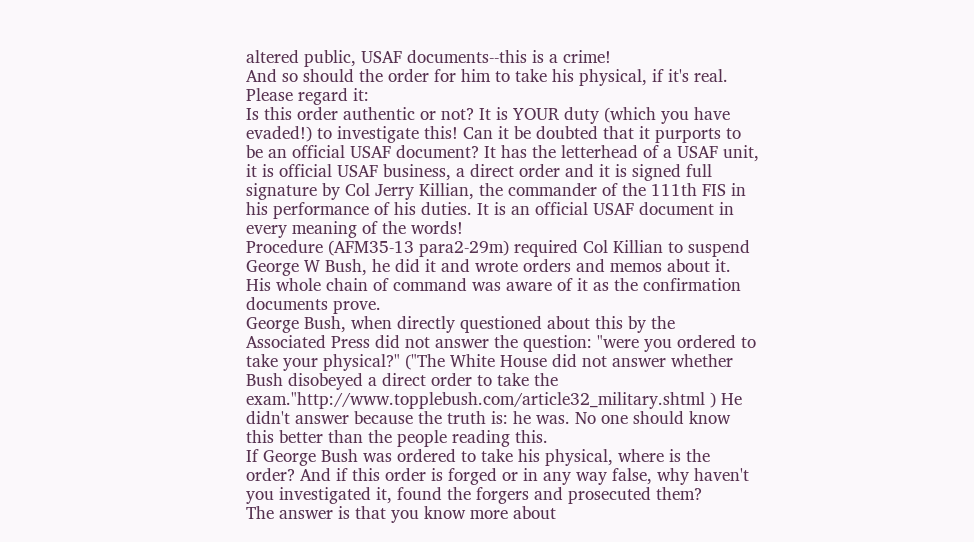altered public, USAF documents--this is a crime!
And so should the order for him to take his physical, if it's real.
Please regard it:
Is this order authentic or not? It is YOUR duty (which you have evaded!) to investigate this! Can it be doubted that it purports to be an official USAF document? It has the letterhead of a USAF unit, it is official USAF business, a direct order and it is signed full signature by Col Jerry Killian, the commander of the 111th FIS in his performance of his duties. It is an official USAF document in every meaning of the words!
Procedure (AFM35-13 para2-29m) required Col Killian to suspend George W Bush, he did it and wrote orders and memos about it. His whole chain of command was aware of it as the confirmation documents prove.
George Bush, when directly questioned about this by the Associated Press did not answer the question: "were you ordered to take your physical?" ("The White House did not answer whether Bush disobeyed a direct order to take the exam."http://www.topplebush.com/article32_military.shtml ) He didn't answer because the truth is: he was. No one should know this better than the people reading this.
If George Bush was ordered to take his physical, where is the order? And if this order is forged or in any way false, why haven't you investigated it, found the forgers and prosecuted them?
The answer is that you know more about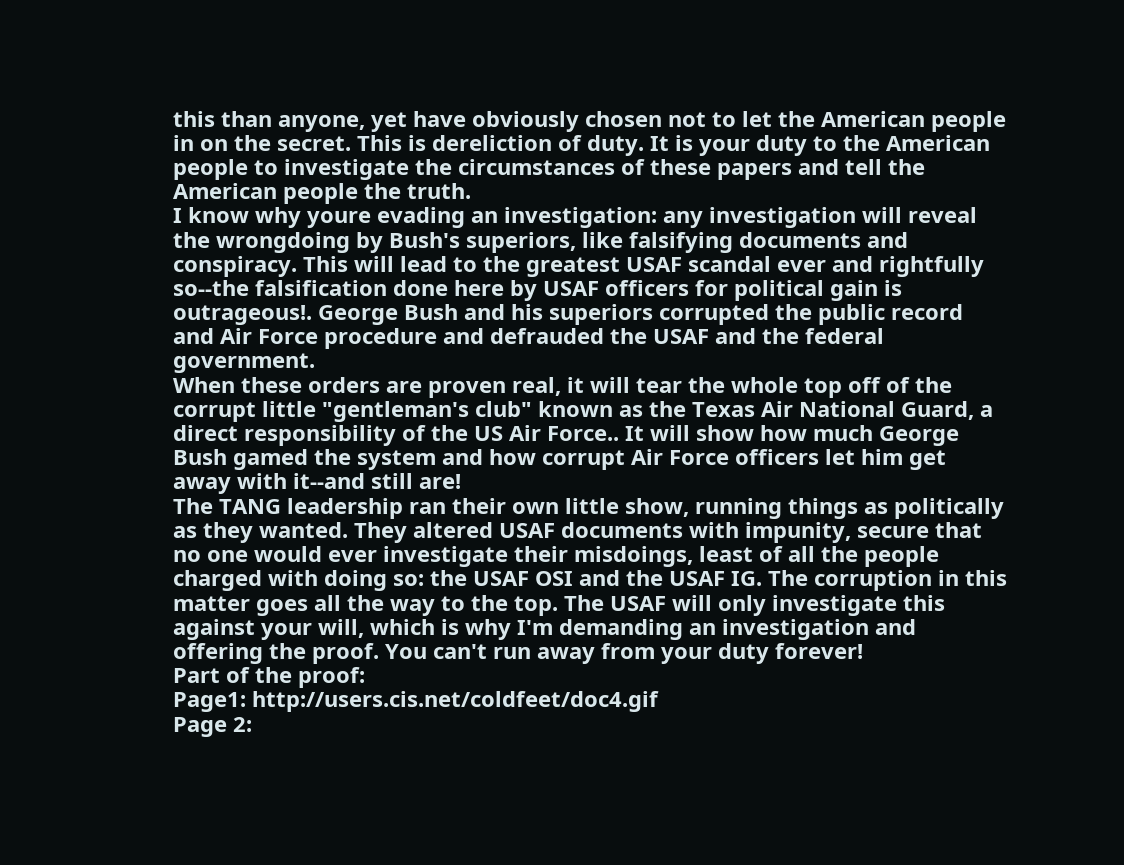this than anyone, yet have obviously chosen not to let the American people in on the secret. This is dereliction of duty. It is your duty to the American people to investigate the circumstances of these papers and tell the American people the truth.
I know why youre evading an investigation: any investigation will reveal the wrongdoing by Bush's superiors, like falsifying documents and conspiracy. This will lead to the greatest USAF scandal ever and rightfully so--the falsification done here by USAF officers for political gain is outrageous!. George Bush and his superiors corrupted the public record and Air Force procedure and defrauded the USAF and the federal government.
When these orders are proven real, it will tear the whole top off of the corrupt little "gentleman's club" known as the Texas Air National Guard, a direct responsibility of the US Air Force.. It will show how much George Bush gamed the system and how corrupt Air Force officers let him get away with it--and still are!
The TANG leadership ran their own little show, running things as politically as they wanted. They altered USAF documents with impunity, secure that no one would ever investigate their misdoings, least of all the people charged with doing so: the USAF OSI and the USAF IG. The corruption in this matter goes all the way to the top. The USAF will only investigate this against your will, which is why I'm demanding an investigation and offering the proof. You can't run away from your duty forever!
Part of the proof:
Page1: http://users.cis.net/coldfeet/doc4.gif
Page 2: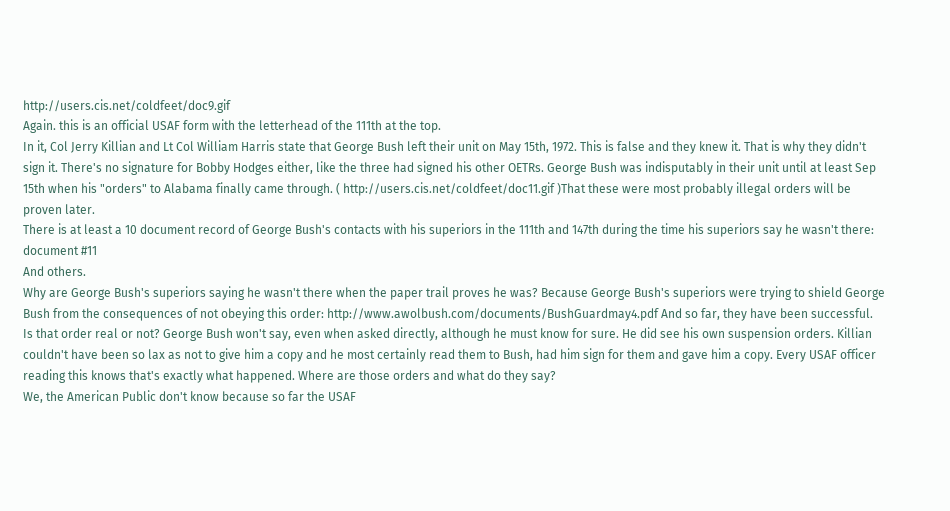http://users.cis.net/coldfeet/doc9.gif
Again. this is an official USAF form with the letterhead of the 111th at the top.
In it, Col Jerry Killian and Lt Col William Harris state that George Bush left their unit on May 15th, 1972. This is false and they knew it. That is why they didn't sign it. There's no signature for Bobby Hodges either, like the three had signed his other OETRs. George Bush was indisputably in their unit until at least Sep 15th when his "orders" to Alabama finally came through. ( http://users.cis.net/coldfeet/doc11.gif )That these were most probably illegal orders will be proven later.
There is at least a 10 document record of George Bush's contacts with his superiors in the 111th and 147th during the time his superiors say he wasn't there:
document #11
And others.
Why are George Bush's superiors saying he wasn't there when the paper trail proves he was? Because George Bush's superiors were trying to shield George Bush from the consequences of not obeying this order: http://www.awolbush.com/documents/BushGuardmay4.pdf And so far, they have been successful.
Is that order real or not? George Bush won't say, even when asked directly, although he must know for sure. He did see his own suspension orders. Killian couldn't have been so lax as not to give him a copy and he most certainly read them to Bush, had him sign for them and gave him a copy. Every USAF officer reading this knows that's exactly what happened. Where are those orders and what do they say?
We, the American Public don't know because so far the USAF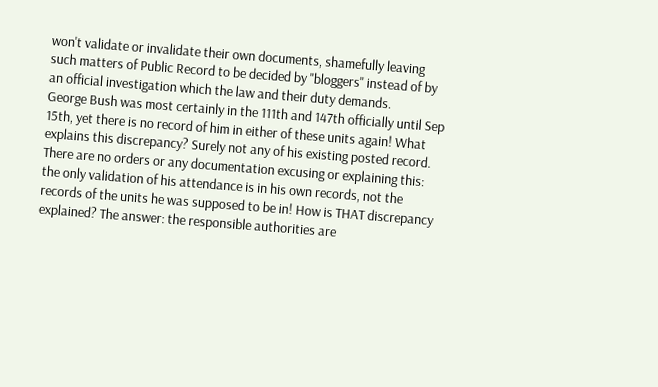won't validate or invalidate their own documents, shamefully leaving such matters of Public Record to be decided by "bloggers" instead of by an official investigation which the law and their duty demands.
George Bush was most certainly in the 111th and 147th officially until Sep 15th, yet there is no record of him in either of these units again! What explains this discrepancy? Surely not any of his existing posted record. There are no orders or any documentation excusing or explaining this: the only validation of his attendance is in his own records, not the records of the units he was supposed to be in! How is THAT discrepancy explained? The answer: the responsible authorities are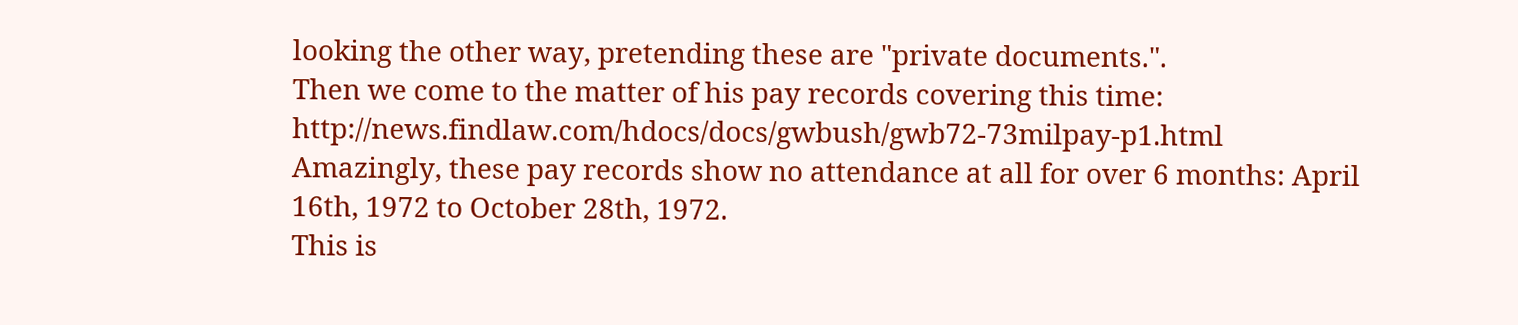looking the other way, pretending these are "private documents.".
Then we come to the matter of his pay records covering this time: http://news.findlaw.com/hdocs/docs/gwbush/gwb72-73milpay-p1.html
Amazingly, these pay records show no attendance at all for over 6 months: April 16th, 1972 to October 28th, 1972.
This is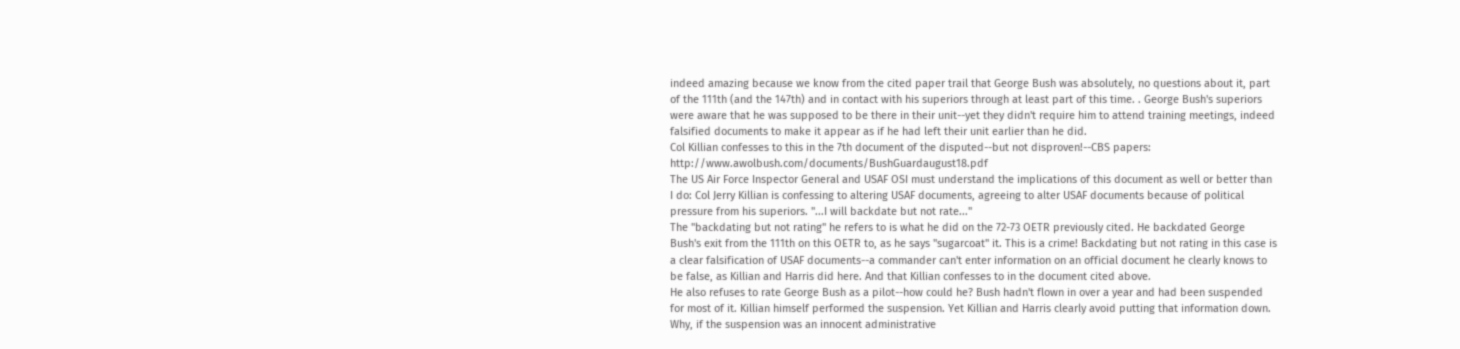indeed amazing because we know from the cited paper trail that George Bush was absolutely, no questions about it, part of the 111th (and the 147th) and in contact with his superiors through at least part of this time. . George Bush's superiors were aware that he was supposed to be there in their unit--yet they didn't require him to attend training meetings, indeed falsified documents to make it appear as if he had left their unit earlier than he did.
Col Killian confesses to this in the 7th document of the disputed--but not disproven!--CBS papers: http://www.awolbush.com/documents/BushGuardaugust18.pdf
The US Air Force Inspector General and USAF OSI must understand the implications of this document as well or better than I do: Col Jerry Killian is confessing to altering USAF documents, agreeing to alter USAF documents because of political pressure from his superiors. "...I will backdate but not rate..."
The "backdating but not rating" he refers to is what he did on the 72-73 OETR previously cited. He backdated George Bush's exit from the 111th on this OETR to, as he says "sugarcoat" it. This is a crime! Backdating but not rating in this case is a clear falsification of USAF documents--a commander can't enter information on an official document he clearly knows to be false, as Killian and Harris did here. And that Killian confesses to in the document cited above.
He also refuses to rate George Bush as a pilot--how could he? Bush hadn't flown in over a year and had been suspended for most of it. Killian himself performed the suspension. Yet Killian and Harris clearly avoid putting that information down. Why, if the suspension was an innocent administrative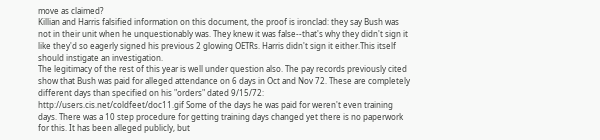move as claimed?
Killian and Harris falsified information on this document, the proof is ironclad: they say Bush was not in their unit when he unquestionably was. They knew it was false--that's why they didn't sign it like they'd so eagerly signed his previous 2 glowing OETRs. Harris didn't sign it either.This itself should instigate an investigation.
The legitimacy of the rest of this year is well under question also. The pay records previously cited show that Bush was paid for alleged attendance on 6 days in Oct and Nov 72. These are completely different days than specified on his "orders" dated 9/15/72: http://users.cis.net/coldfeet/doc11.gif Some of the days he was paid for weren't even training days. There was a 10 step procedure for getting training days changed yet there is no paperwork for this. It has been alleged publicly, but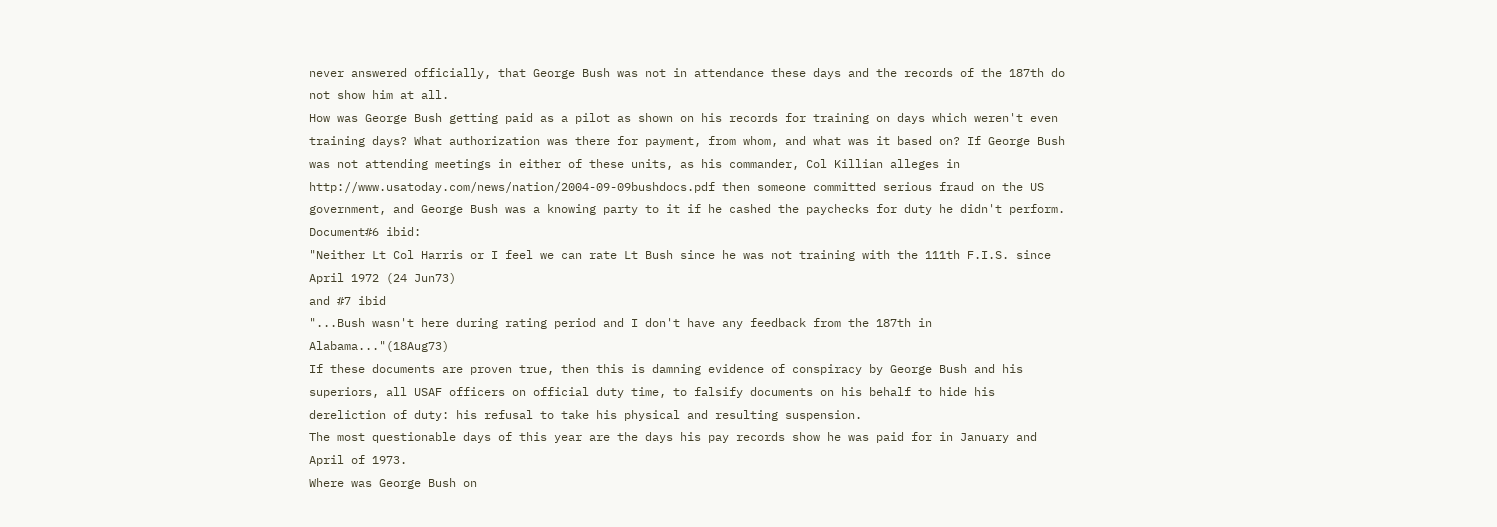never answered officially, that George Bush was not in attendance these days and the records of the 187th do not show him at all.
How was George Bush getting paid as a pilot as shown on his records for training on days which weren't even training days? What authorization was there for payment, from whom, and what was it based on? If George Bush was not attending meetings in either of these units, as his commander, Col Killian alleges in http://www.usatoday.com/news/nation/2004-09-09bushdocs.pdf then someone committed serious fraud on the US government, and George Bush was a knowing party to it if he cashed the paychecks for duty he didn't perform.
Document#6 ibid:
"Neither Lt Col Harris or I feel we can rate Lt Bush since he was not training with the 111th F.I.S. since April 1972 (24 Jun73)
and #7 ibid
"...Bush wasn't here during rating period and I don't have any feedback from the 187th in Alabama..."(18Aug73)
If these documents are proven true, then this is damning evidence of conspiracy by George Bush and his superiors, all USAF officers on official duty time, to falsify documents on his behalf to hide his dereliction of duty: his refusal to take his physical and resulting suspension.
The most questionable days of this year are the days his pay records show he was paid for in January and April of 1973.
Where was George Bush on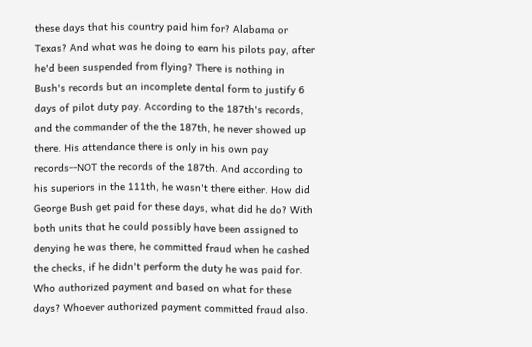these days that his country paid him for? Alabama or Texas? And what was he doing to earn his pilots pay, after he'd been suspended from flying? There is nothing in Bush's records but an incomplete dental form to justify 6 days of pilot duty pay. According to the 187th's records, and the commander of the the 187th, he never showed up there. His attendance there is only in his own pay records--NOT the records of the 187th. And according to his superiors in the 111th, he wasn't there either. How did George Bush get paid for these days, what did he do? With both units that he could possibly have been assigned to denying he was there, he committed fraud when he cashed the checks, if he didn't perform the duty he was paid for. Who authorized payment and based on what for these days? Whoever authorized payment committed fraud also.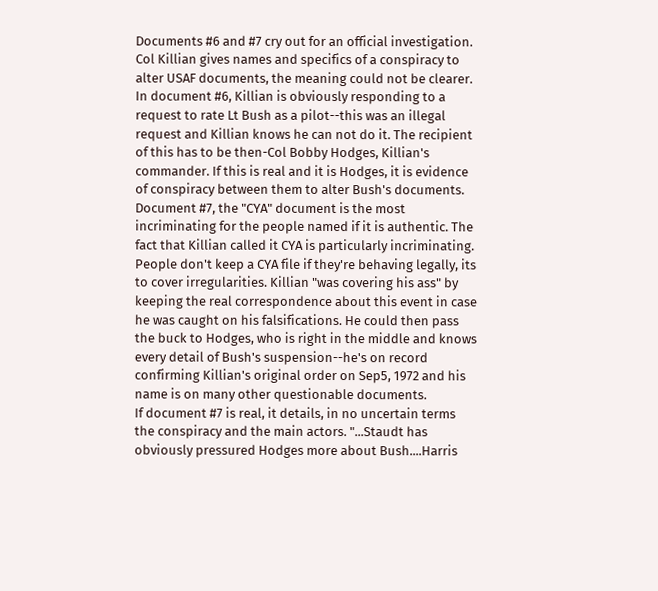Documents #6 and #7 cry out for an official investigation. Col Killian gives names and specifics of a conspiracy to alter USAF documents, the meaning could not be clearer.
In document #6, Killian is obviously responding to a request to rate Lt Bush as a pilot--this was an illegal request and Killian knows he can not do it. The recipient of this has to be then-Col Bobby Hodges, Killian's commander. If this is real and it is Hodges, it is evidence of conspiracy between them to alter Bush's documents.
Document #7, the "CYA" document is the most incriminating for the people named if it is authentic. The fact that Killian called it CYA is particularly incriminating. People don't keep a CYA file if they're behaving legally, its to cover irregularities. Killian "was covering his ass" by keeping the real correspondence about this event in case he was caught on his falsifications. He could then pass the buck to Hodges, who is right in the middle and knows every detail of Bush's suspension--he's on record confirming Killian's original order on Sep5, 1972 and his name is on many other questionable documents.
If document #7 is real, it details, in no uncertain terms the conspiracy and the main actors. "...Staudt has obviously pressured Hodges more about Bush....Harris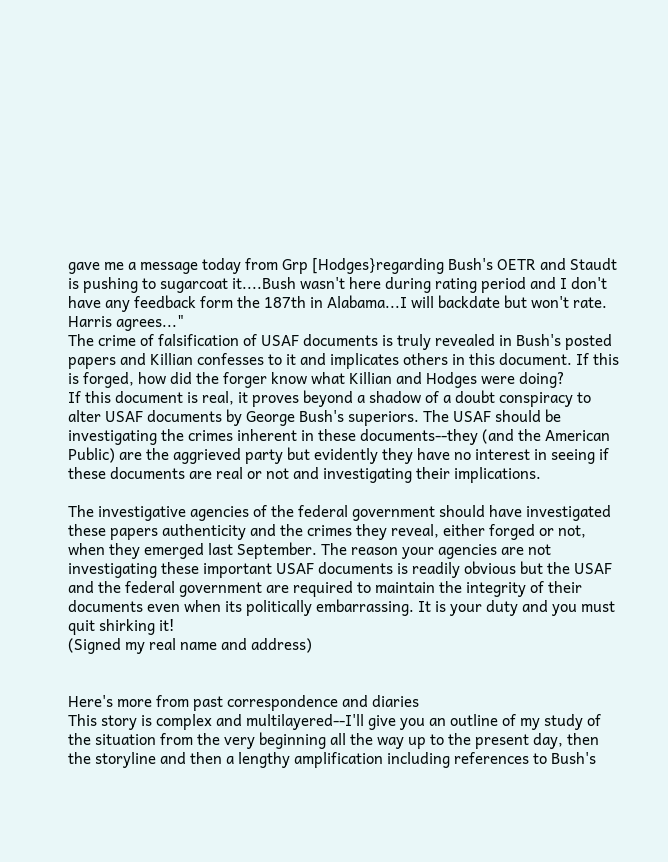gave me a message today from Grp [Hodges}regarding Bush's OETR and Staudt is pushing to sugarcoat it....Bush wasn't here during rating period and I don't have any feedback form the 187th in Alabama...I will backdate but won't rate. Harris agrees..."
The crime of falsification of USAF documents is truly revealed in Bush's posted papers and Killian confesses to it and implicates others in this document. If this is forged, how did the forger know what Killian and Hodges were doing?
If this document is real, it proves beyond a shadow of a doubt conspiracy to alter USAF documents by George Bush's superiors. The USAF should be investigating the crimes inherent in these documents--they (and the American Public) are the aggrieved party but evidently they have no interest in seeing if these documents are real or not and investigating their implications.

The investigative agencies of the federal government should have investigated these papers authenticity and the crimes they reveal, either forged or not, when they emerged last September. The reason your agencies are not investigating these important USAF documents is readily obvious but the USAF and the federal government are required to maintain the integrity of their documents even when its politically embarrassing. It is your duty and you must quit shirking it!
(Signed my real name and address)


Here's more from past correspondence and diaries
This story is complex and multilayered--I'll give you an outline of my study of the situation from the very beginning all the way up to the present day, then the storyline and then a lengthy amplification including references to Bush's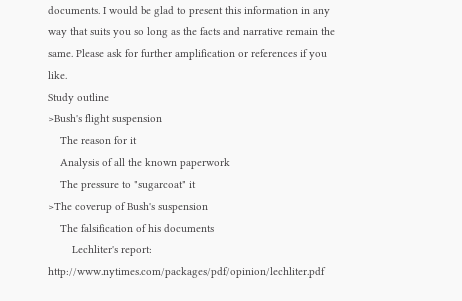documents. I would be glad to present this information in any way that suits you so long as the facts and narrative remain the same. Please ask for further amplification or references if you like.
Study outline
>Bush's flight suspension
    The reason for it
    Analysis of all the known paperwork
    The pressure to "sugarcoat" it
>The coverup of Bush's suspension
    The falsification of his documents
        Lechliter's report: http://www.nytimes.com/packages/pdf/opinion/lechliter.pdf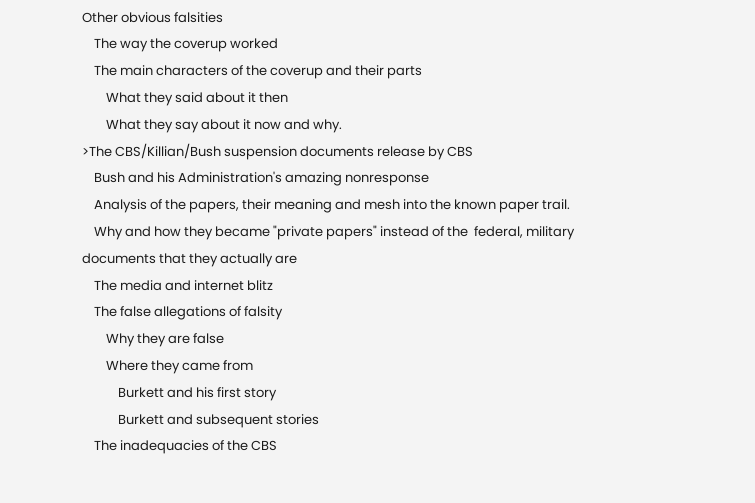Other obvious falsities
    The way the coverup worked
    The main characters of the coverup and their parts
        What they said about it then
        What they say about it now and why.
>The CBS/Killian/Bush suspension documents release by CBS
    Bush and his Administration's amazing nonresponse
    Analysis of the papers, their meaning and mesh into the known paper trail.
    Why and how they became "private papers" instead of the  federal, military documents that they actually are
    The media and internet blitz
    The false allegations of falsity
        Why they are false
        Where they came from
            Burkett and his first story
            Burkett and subsequent stories
    The inadequacies of the CBS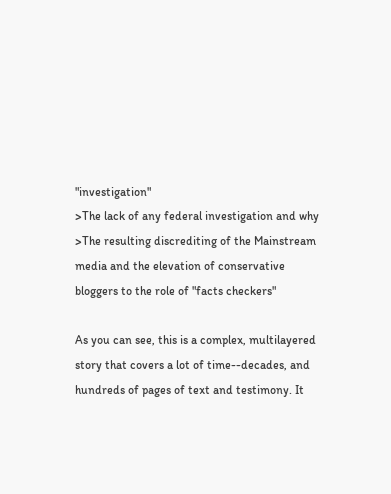"investigation"
>The lack of any federal investigation and why
>The resulting discrediting of the Mainstream media and the elevation of conservative bloggers to the role of "facts checkers"

As you can see, this is a complex, multilayered story that covers a lot of time--decades, and hundreds of pages of text and testimony. It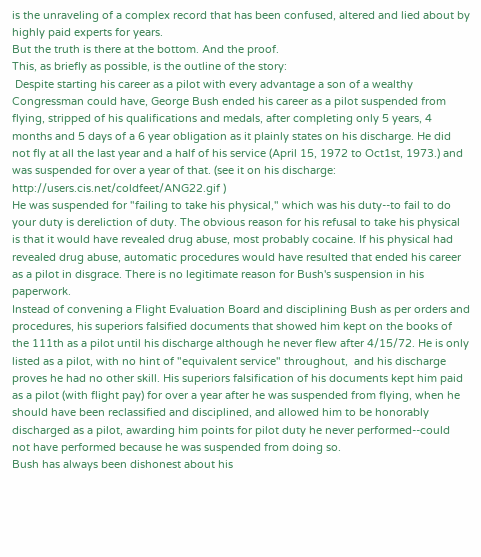is the unraveling of a complex record that has been confused, altered and lied about by highly paid experts for years.
But the truth is there at the bottom. And the proof.
This, as briefly as possible, is the outline of the story:
 Despite starting his career as a pilot with every advantage a son of a wealthy Congressman could have, George Bush ended his career as a pilot suspended from flying, stripped of his qualifications and medals, after completing only 5 years, 4 months and 5 days of a 6 year obligation as it plainly states on his discharge. He did not fly at all the last year and a half of his service (April 15, 1972 to Oct1st, 1973.) and was suspended for over a year of that. (see it on his discharge: http://users.cis.net/coldfeet/ANG22.gif )
He was suspended for "failing to take his physical," which was his duty--to fail to do your duty is dereliction of duty. The obvious reason for his refusal to take his physical is that it would have revealed drug abuse, most probably cocaine. If his physical had revealed drug abuse, automatic procedures would have resulted that ended his career as a pilot in disgrace. There is no legitimate reason for Bush's suspension in his paperwork.
Instead of convening a Flight Evaluation Board and disciplining Bush as per orders and procedures, his superiors falsified documents that showed him kept on the books of the 111th as a pilot until his discharge although he never flew after 4/15/72. He is only listed as a pilot, with no hint of "equivalent service" throughout,  and his discharge proves he had no other skill. His superiors falsification of his documents kept him paid as a pilot (with flight pay) for over a year after he was suspended from flying, when he should have been reclassified and disciplined, and allowed him to be honorably discharged as a pilot, awarding him points for pilot duty he never performed--could not have performed because he was suspended from doing so.
Bush has always been dishonest about his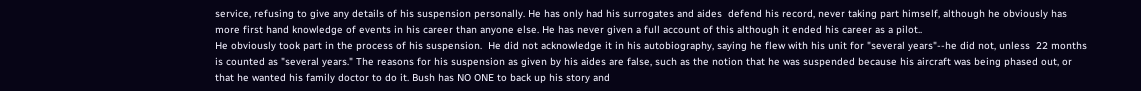service, refusing to give any details of his suspension personally. He has only had his surrogates and aides  defend his record, never taking part himself, although he obviously has more first hand knowledge of events in his career than anyone else. He has never given a full account of this although it ended his career as a pilot..
He obviously took part in the process of his suspension.  He did not acknowledge it in his autobiography, saying he flew with his unit for "several years"--he did not, unless  22 months is counted as "several years." The reasons for his suspension as given by his aides are false, such as the notion that he was suspended because his aircraft was being phased out, or that he wanted his family doctor to do it. Bush has NO ONE to back up his story and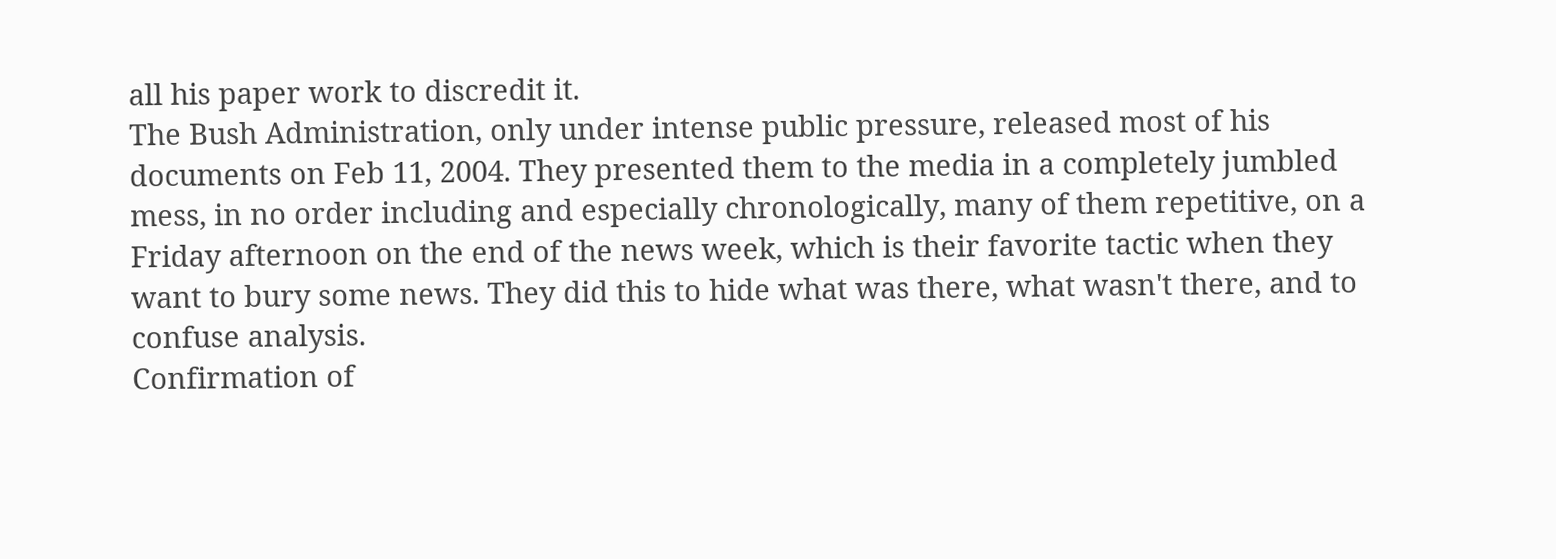all his paper work to discredit it.
The Bush Administration, only under intense public pressure, released most of his documents on Feb 11, 2004. They presented them to the media in a completely jumbled mess, in no order including and especially chronologically, many of them repetitive, on a Friday afternoon on the end of the news week, which is their favorite tactic when they want to bury some news. They did this to hide what was there, what wasn't there, and to confuse analysis.
Confirmation of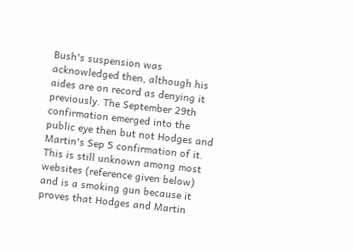Bush's suspension was acknowledged then, although his aides are on record as denying it previously. The September 29th confirmation emerged into the public eye then but not Hodges and Martin's Sep 5 confirmation of it. This is still unknown among most websites (reference given below) and is a smoking gun because it proves that Hodges and Martin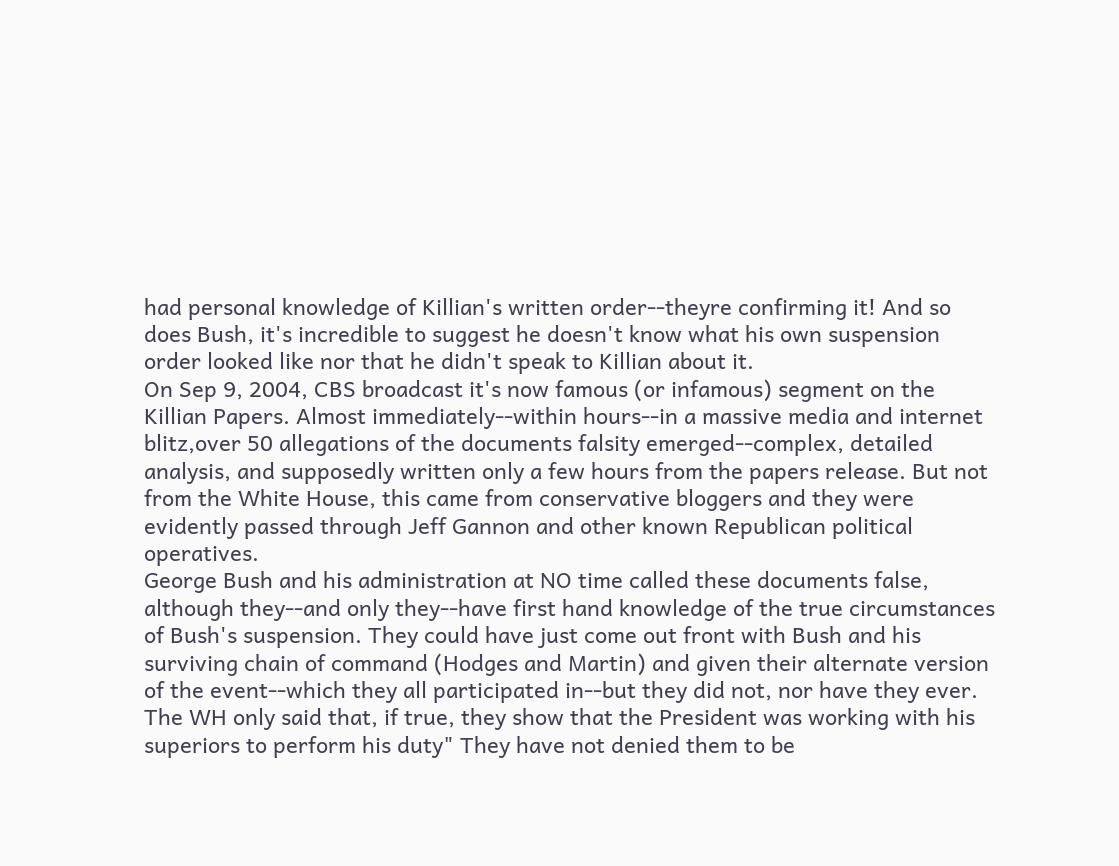had personal knowledge of Killian's written order--theyre confirming it! And so does Bush, it's incredible to suggest he doesn't know what his own suspension order looked like nor that he didn't speak to Killian about it.
On Sep 9, 2004, CBS broadcast it's now famous (or infamous) segment on the Killian Papers. Almost immediately--within hours--in a massive media and internet blitz,over 50 allegations of the documents falsity emerged--complex, detailed analysis, and supposedly written only a few hours from the papers release. But not from the White House, this came from conservative bloggers and they were evidently passed through Jeff Gannon and other known Republican political operatives.
George Bush and his administration at NO time called these documents false, although they--and only they--have first hand knowledge of the true circumstances of Bush's suspension. They could have just come out front with Bush and his surviving chain of command (Hodges and Martin) and given their alternate version of the event--which they all participated in--but they did not, nor have they ever. The WH only said that, if true, they show that the President was working with his superiors to perform his duty" They have not denied them to be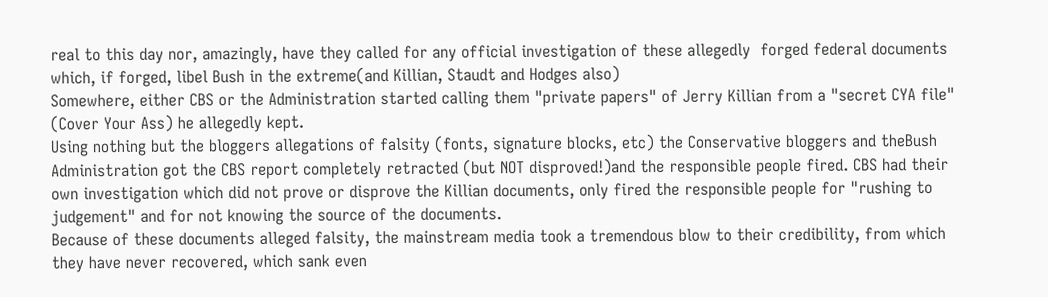real to this day nor, amazingly, have they called for any official investigation of these allegedly  forged federal documents which, if forged, libel Bush in the extreme(and Killian, Staudt and Hodges also)
Somewhere, either CBS or the Administration started calling them "private papers" of Jerry Killian from a "secret CYA file" (Cover Your Ass) he allegedly kept.
Using nothing but the bloggers allegations of falsity (fonts, signature blocks, etc) the Conservative bloggers and theBush Administration got the CBS report completely retracted (but NOT disproved!)and the responsible people fired. CBS had their own investigation which did not prove or disprove the Killian documents, only fired the responsible people for "rushing to judgement" and for not knowing the source of the documents.
Because of these documents alleged falsity, the mainstream media took a tremendous blow to their credibility, from which they have never recovered, which sank even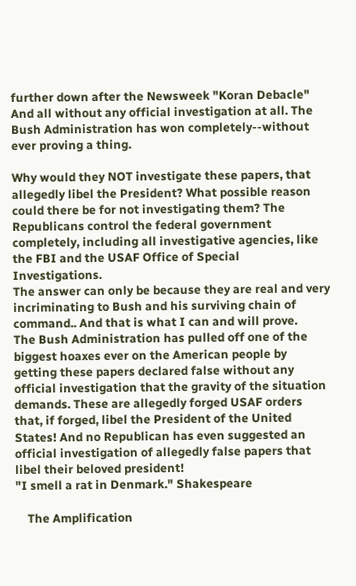further down after the Newsweek "Koran Debacle"
And all without any official investigation at all. The Bush Administration has won completely--without ever proving a thing.

Why would they NOT investigate these papers, that allegedly libel the President? What possible reason could there be for not investigating them? The Republicans control the federal government completely, including all investigative agencies, like the FBI and the USAF Office of Special Investigations.
The answer can only be because they are real and very incriminating to Bush and his surviving chain of command.. And that is what I can and will prove.
The Bush Administration has pulled off one of the biggest hoaxes ever on the American people by getting these papers declared false without any official investigation that the gravity of the situation demands. These are allegedly forged USAF orders that, if forged, libel the President of the United States! And no Republican has even suggested an official investigation of allegedly false papers that libel their beloved president!
"I smell a rat in Denmark." Shakespeare

    The Amplification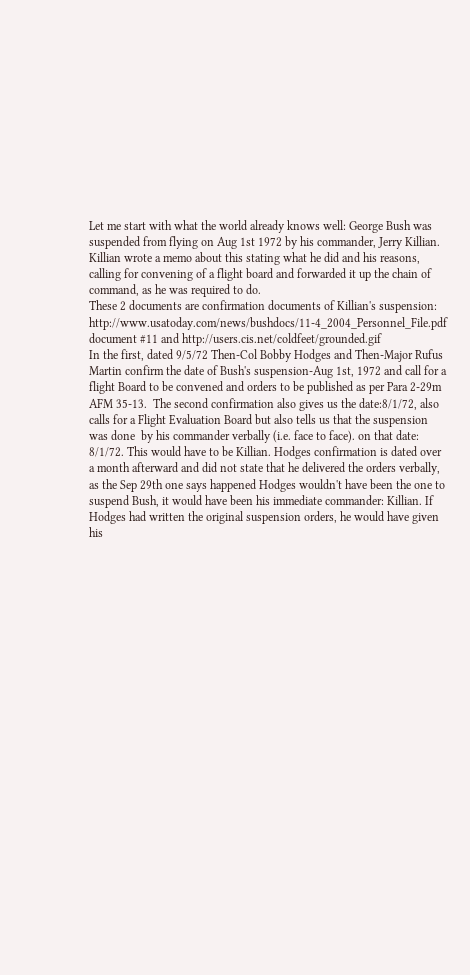Let me start with what the world already knows well: George Bush was suspended from flying on Aug 1st 1972 by his commander, Jerry Killian. Killian wrote a memo about this stating what he did and his reasons, calling for convening of a flight board and forwarded it up the chain of command, as he was required to do.
These 2 documents are confirmation documents of Killian's suspension: http://www.usatoday.com/news/bushdocs/11-4_2004_Personnel_File.pdf  document #11 and http://users.cis.net/coldfeet/grounded.gif
In the first, dated 9/5/72 Then-Col Bobby Hodges and Then-Major Rufus Martin confirm the date of Bush's suspension-Aug 1st, 1972 and call for a flight Board to be convened and orders to be published as per Para 2-29m AFM 35-13.  The second confirmation also gives us the date:8/1/72, also calls for a Flight Evaluation Board but also tells us that the suspension was done  by his commander verbally (i.e. face to face). on that date: 8/1/72. This would have to be Killian. Hodges confirmation is dated over a month afterward and did not state that he delivered the orders verbally, as the Sep 29th one says happened Hodges wouldn't have been the one to suspend Bush, it would have been his immediate commander: Killian. If Hodges had written the original suspension orders, he would have given his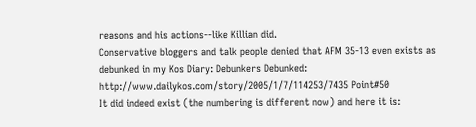reasons and his actions--like Killian did.
Conservative bloggers and talk people denied that AFM 35-13 even exists as debunked in my Kos Diary: Debunkers Debunked: http://www.dailykos.com/story/2005/1/7/114253/7435 Point#50
It did indeed exist (the numbering is different now) and here it is: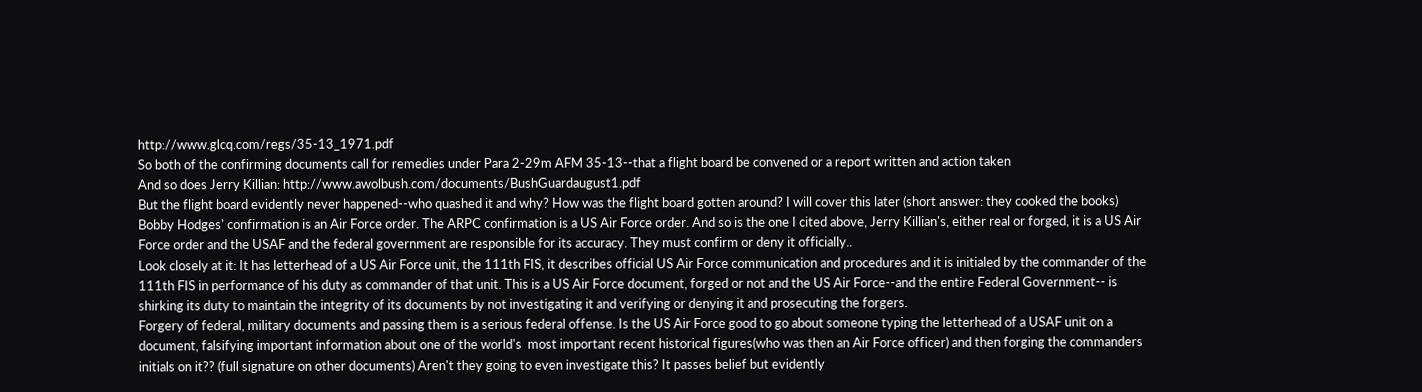http://www.glcq.com/regs/35-13_1971.pdf
So both of the confirming documents call for remedies under Para 2-29m AFM 35-13--that a flight board be convened or a report written and action taken
And so does Jerry Killian: http://www.awolbush.com/documents/BushGuardaugust1.pdf
But the flight board evidently never happened--who quashed it and why? How was the flight board gotten around? I will cover this later (short answer: they cooked the books)
Bobby Hodges' confirmation is an Air Force order. The ARPC confirmation is a US Air Force order. And so is the one I cited above, Jerry Killian's, either real or forged, it is a US Air Force order and the USAF and the federal government are responsible for its accuracy. They must confirm or deny it officially..
Look closely at it: It has letterhead of a US Air Force unit, the 111th FIS, it describes official US Air Force communication and procedures and it is initialed by the commander of the 111th FIS in performance of his duty as commander of that unit. This is a US Air Force document, forged or not and the US Air Force--and the entire Federal Government-- is shirking its duty to maintain the integrity of its documents by not investigating it and verifying or denying it and prosecuting the forgers.
Forgery of federal, military documents and passing them is a serious federal offense. Is the US Air Force good to go about someone typing the letterhead of a USAF unit on a document, falsifying important information about one of the world's  most important recent historical figures(who was then an Air Force officer) and then forging the commanders initials on it?? (full signature on other documents) Aren't they going to even investigate this? It passes belief but evidently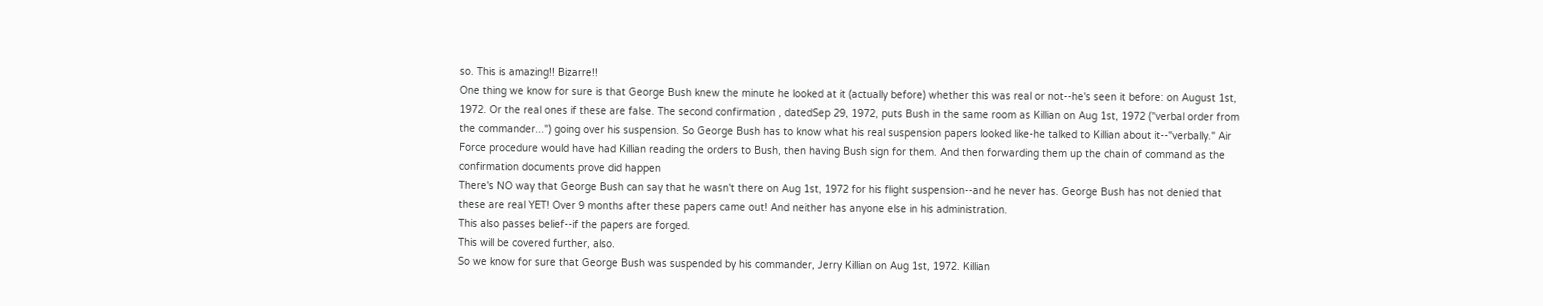so. This is amazing!! Bizarre!!
One thing we know for sure is that George Bush knew the minute he looked at it (actually before) whether this was real or not--he's seen it before: on August 1st, 1972. Or the real ones if these are false. The second confirmation , datedSep 29, 1972, puts Bush in the same room as Killian on Aug 1st, 1972 ("verbal order from the commander...") going over his suspension. So George Bush has to know what his real suspension papers looked like-he talked to Killian about it--"verbally." Air Force procedure would have had Killian reading the orders to Bush, then having Bush sign for them. And then forwarding them up the chain of command as the confirmation documents prove did happen
There's NO way that George Bush can say that he wasn't there on Aug 1st, 1972 for his flight suspension--and he never has. George Bush has not denied that these are real YET! Over 9 months after these papers came out! And neither has anyone else in his administration.
This also passes belief--if the papers are forged.
This will be covered further, also.
So we know for sure that George Bush was suspended by his commander, Jerry Killian on Aug 1st, 1972. Killian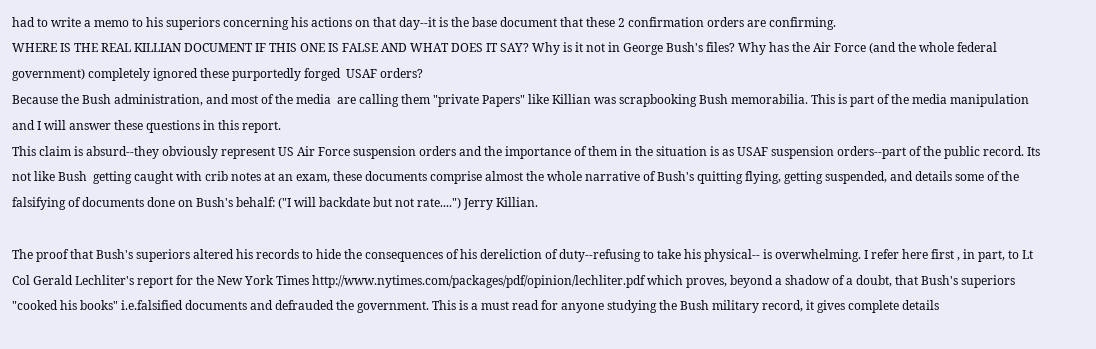had to write a memo to his superiors concerning his actions on that day--it is the base document that these 2 confirmation orders are confirming.
WHERE IS THE REAL KILLIAN DOCUMENT IF THIS ONE IS FALSE AND WHAT DOES IT SAY? Why is it not in George Bush's files? Why has the Air Force (and the whole federal government) completely ignored these purportedly forged  USAF orders?
Because the Bush administration, and most of the media  are calling them "private Papers" like Killian was scrapbooking Bush memorabilia. This is part of the media manipulation and I will answer these questions in this report.
This claim is absurd--they obviously represent US Air Force suspension orders and the importance of them in the situation is as USAF suspension orders--part of the public record. Its not like Bush  getting caught with crib notes at an exam, these documents comprise almost the whole narrative of Bush's quitting flying, getting suspended, and details some of the falsifying of documents done on Bush's behalf: ("I will backdate but not rate....") Jerry Killian.

The proof that Bush's superiors altered his records to hide the consequences of his dereliction of duty--refusing to take his physical-- is overwhelming. I refer here first , in part, to Lt Col Gerald Lechliter's report for the New York Times http://www.nytimes.com/packages/pdf/opinion/lechliter.pdf which proves, beyond a shadow of a doubt, that Bush's superiors "cooked his books" i.e.falsified documents and defrauded the government. This is a must read for anyone studying the Bush military record, it gives complete details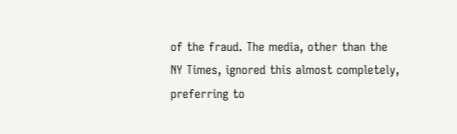of the fraud. The media, other than the NY Times, ignored this almost completely, preferring to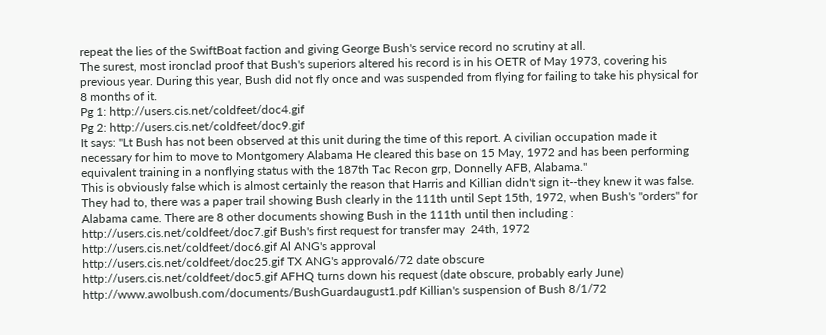repeat the lies of the SwiftBoat faction and giving George Bush's service record no scrutiny at all.
The surest, most ironclad proof that Bush's superiors altered his record is in his OETR of May 1973, covering his previous year. During this year, Bush did not fly once and was suspended from flying for failing to take his physical for 8 months of it.
Pg 1: http://users.cis.net/coldfeet/doc4.gif
Pg 2: http://users.cis.net/coldfeet/doc9.gif
It says: "Lt Bush has not been observed at this unit during the time of this report. A civilian occupation made it necessary for him to move to Montgomery Alabama He cleared this base on 15 May, 1972 and has been performing equivalent training in a nonflying status with the 187th Tac Recon grp, Donnelly AFB, Alabama."
This is obviously false which is almost certainly the reason that Harris and Killian didn't sign it--they knew it was false. They had to, there was a paper trail showing Bush clearly in the 111th until Sept 15th, 1972, when Bush's "orders" for Alabama came. There are 8 other documents showing Bush in the 111th until then including :
http://users.cis.net/coldfeet/doc7.gif Bush's first request for transfer may  24th, 1972
http://users.cis.net/coldfeet/doc6.gif Al ANG's approval
http://users.cis.net/coldfeet/doc25.gif TX ANG's approval6/72 date obscure
http://users.cis.net/coldfeet/doc5.gif AFHQ turns down his request (date obscure, probably early June)
http://www.awolbush.com/documents/BushGuardaugust1.pdf Killian's suspension of Bush 8/1/72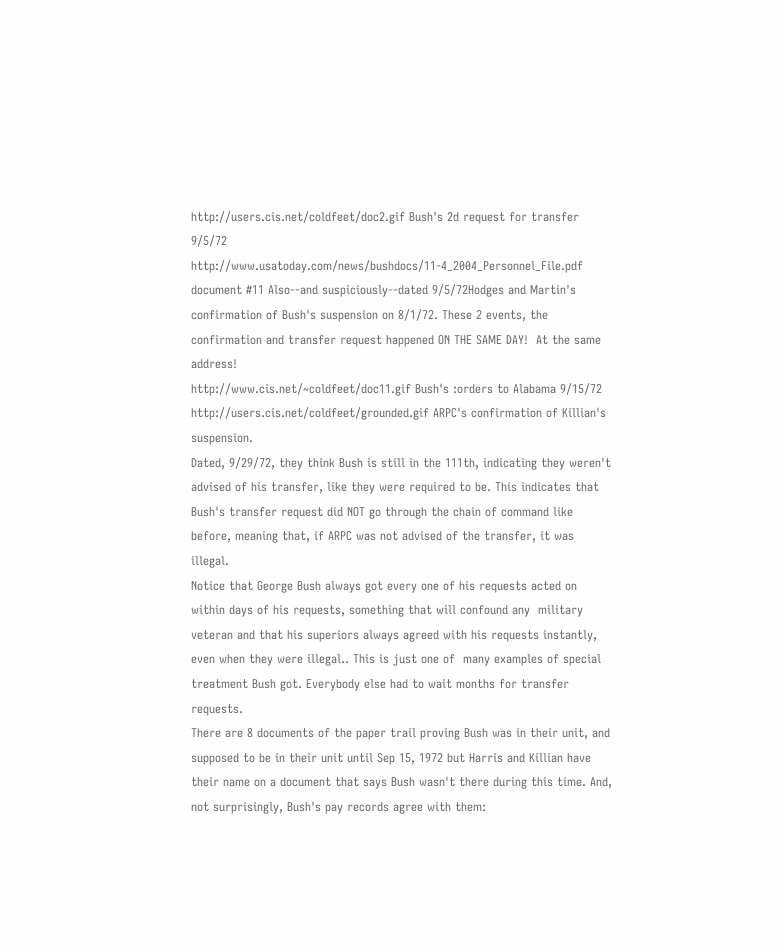http://users.cis.net/coldfeet/doc2.gif Bush's 2d request for transfer 9/5/72
http://www.usatoday.com/news/bushdocs/11-4_2004_Personnel_File.pdf document #11 Also--and suspiciously--dated 9/5/72Hodges and Martin's confirmation of Bush's suspension on 8/1/72. These 2 events, the confirmation and transfer request happened ON THE SAME DAY!  At the same address!
http://www.cis.net/~coldfeet/doc11.gif Bush's :orders to Alabama 9/15/72
http://users.cis.net/coldfeet/grounded.gif ARPC's confirmation of Killian's suspension.
Dated, 9/29/72, they think Bush is still in the 111th, indicating they weren't advised of his transfer, like they were required to be. This indicates that Bush's transfer request did NOT go through the chain of command like before, meaning that, if ARPC was not advised of the transfer, it was illegal.
Notice that George Bush always got every one of his requests acted on within days of his requests, something that will confound any  military veteran and that his superiors always agreed with his requests instantly, even when they were illegal.. This is just one of  many examples of special treatment Bush got. Everybody else had to wait months for transfer requests.
There are 8 documents of the paper trail proving Bush was in their unit, and supposed to be in their unit until Sep 15, 1972 but Harris and Killian have their name on a document that says Bush wasn't there during this time. And, not surprisingly, Bush's pay records agree with them: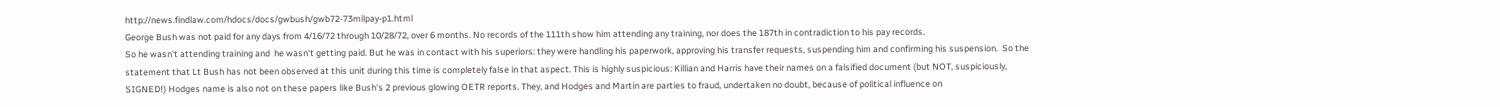http://news.findlaw.com/hdocs/docs/gwbush/gwb72-73milpay-p1.html
George Bush was not paid for any days from 4/16/72 through 10/28/72, over 6 months. No records of the 111th show him attending any training, nor does the 187th in contradiction to his pay records.
So he wasn't attending training and  he wasn't getting paid. But he was in contact with his superiors: they were handling his paperwork, approving his transfer requests, suspending him and confirming his suspension.  So the statement that Lt Bush has not been observed at this unit during this time is completely false in that aspect. This is highly suspicious: Killian and Harris have their names on a falsified document (but NOT, suspiciously, SIGNED!) Hodges name is also not on these papers like Bush's 2 previous glowing OETR reports. They, and Hodges and Martin are parties to fraud, undertaken no doubt, because of political influence on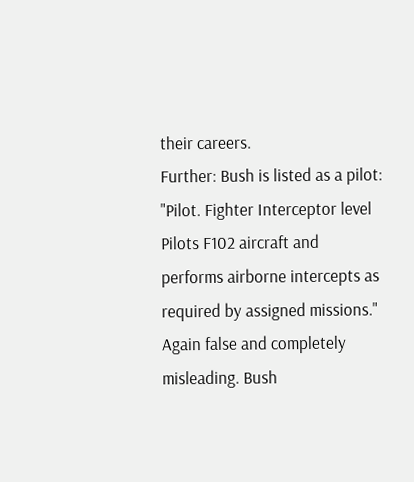their careers.
Further: Bush is listed as a pilot: "Pilot. Fighter Interceptor level Pilots F102 aircraft and performs airborne intercepts as required by assigned missions." Again false and completely misleading. Bush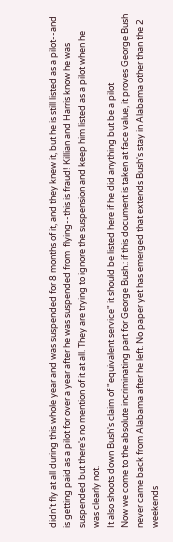didn't fly at all during this whole year and was suspended for 8 months of it, and they knew it, but he is still listed as a pilot--and is getting paid as a pilot for over a year after he was suspended from  flying--this is fraud! Killian and Harris know he was suspended but there's no mention of it at all. They are trying to ignore the suspension and keep him listed as a pilot when he was clearly not.
It also shoots down Bush's claim of "equivalent service" it should be listed here if he did anything but be a pilot
Now we come to the absolute incriminating part for George Bush.: if this document is taken at face value, it proves George Bush never came back from Alabama after he left. No paper yet has emerged that extends Bush's stay in Alabama other than the 2 weekends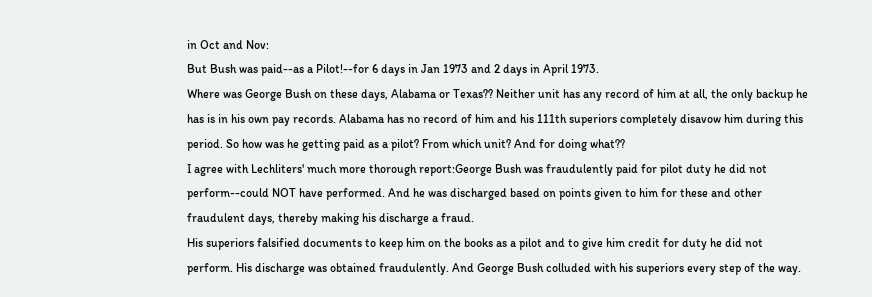in Oct and Nov:
But Bush was paid--as a Pilot!--for 6 days in Jan 1973 and 2 days in April 1973.
Where was George Bush on these days, Alabama or Texas?? Neither unit has any record of him at all, the only backup he has is in his own pay records. Alabama has no record of him and his 111th superiors completely disavow him during this period. So how was he getting paid as a pilot? From which unit? And for doing what??
I agree with Lechliters' much more thorough report:George Bush was fraudulently paid for pilot duty he did not perform--could NOT have performed. And he was discharged based on points given to him for these and other fraudulent days, thereby making his discharge a fraud.
His superiors falsified documents to keep him on the books as a pilot and to give him credit for duty he did not perform. His discharge was obtained fraudulently. And George Bush colluded with his superiors every step of the way.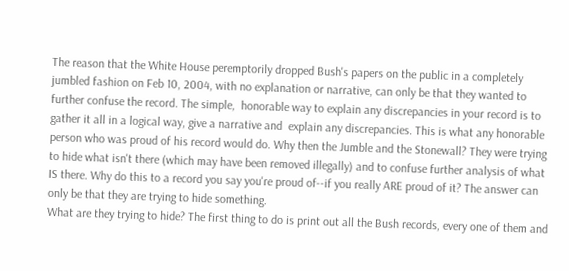The reason that the White House peremptorily dropped Bush's papers on the public in a completely jumbled fashion on Feb 10, 2004, with no explanation or narrative, can only be that they wanted to further confuse the record. The simple,  honorable way to explain any discrepancies in your record is to gather it all in a logical way, give a narrative and  explain any discrepancies. This is what any honorable person who was proud of his record would do. Why then the Jumble and the Stonewall? They were trying to hide what isn't there (which may have been removed illegally) and to confuse further analysis of what IS there. Why do this to a record you say you're proud of--if you really ARE proud of it? The answer can only be that they are trying to hide something.
What are they trying to hide? The first thing to do is print out all the Bush records, every one of them and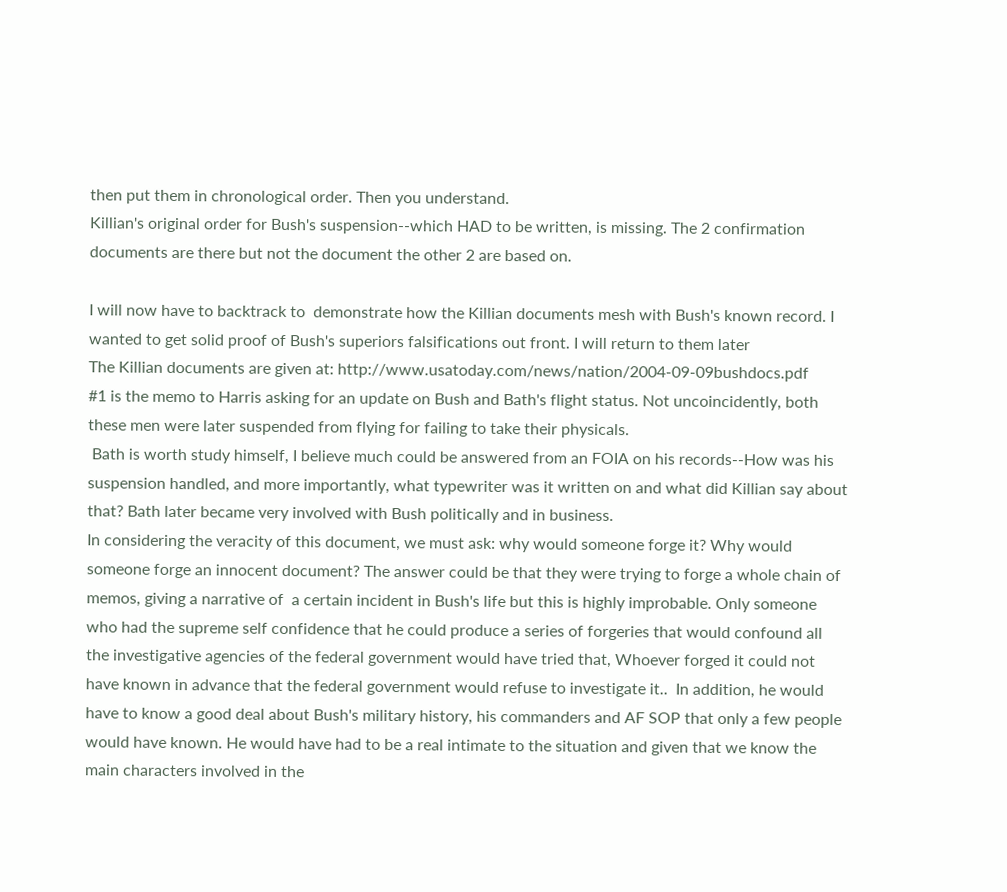then put them in chronological order. Then you understand.
Killian's original order for Bush's suspension--which HAD to be written, is missing. The 2 confirmation documents are there but not the document the other 2 are based on.

I will now have to backtrack to  demonstrate how the Killian documents mesh with Bush's known record. I wanted to get solid proof of Bush's superiors falsifications out front. I will return to them later
The Killian documents are given at: http://www.usatoday.com/news/nation/2004-09-09bushdocs.pdf
#1 is the memo to Harris asking for an update on Bush and Bath's flight status. Not uncoincidently, both these men were later suspended from flying for failing to take their physicals.
 Bath is worth study himself, I believe much could be answered from an FOIA on his records--How was his suspension handled, and more importantly, what typewriter was it written on and what did Killian say about that? Bath later became very involved with Bush politically and in business.
In considering the veracity of this document, we must ask: why would someone forge it? Why would someone forge an innocent document? The answer could be that they were trying to forge a whole chain of memos, giving a narrative of  a certain incident in Bush's life but this is highly improbable. Only someone who had the supreme self confidence that he could produce a series of forgeries that would confound all the investigative agencies of the federal government would have tried that, Whoever forged it could not have known in advance that the federal government would refuse to investigate it..  In addition, he would have to know a good deal about Bush's military history, his commanders and AF SOP that only a few people would have known. He would have had to be a real intimate to the situation and given that we know the main characters involved in the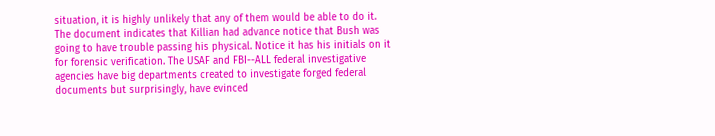situation, it is highly unlikely that any of them would be able to do it.
The document indicates that Killian had advance notice that Bush was going to have trouble passing his physical. Notice it has his initials on it for forensic verification. The USAF and FBI--ALL federal investigative agencies have big departments created to investigate forged federal documents but surprisingly, have evinced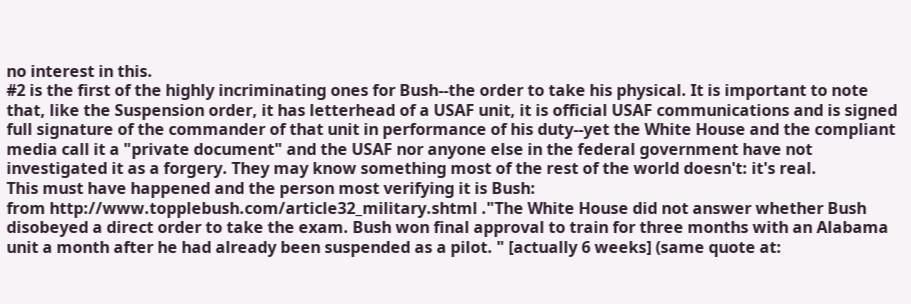no interest in this.
#2 is the first of the highly incriminating ones for Bush--the order to take his physical. It is important to note that, like the Suspension order, it has letterhead of a USAF unit, it is official USAF communications and is signed full signature of the commander of that unit in performance of his duty--yet the White House and the compliant media call it a "private document" and the USAF nor anyone else in the federal government have not investigated it as a forgery. They may know something most of the rest of the world doesn't: it's real.
This must have happened and the person most verifying it is Bush:
from http://www.topplebush.com/article32_military.shtml ."The White House did not answer whether Bush disobeyed a direct order to take the exam. Bush won final approval to train for three months with an Alabama unit a month after he had already been suspended as a pilot. " [actually 6 weeks] (same quote at: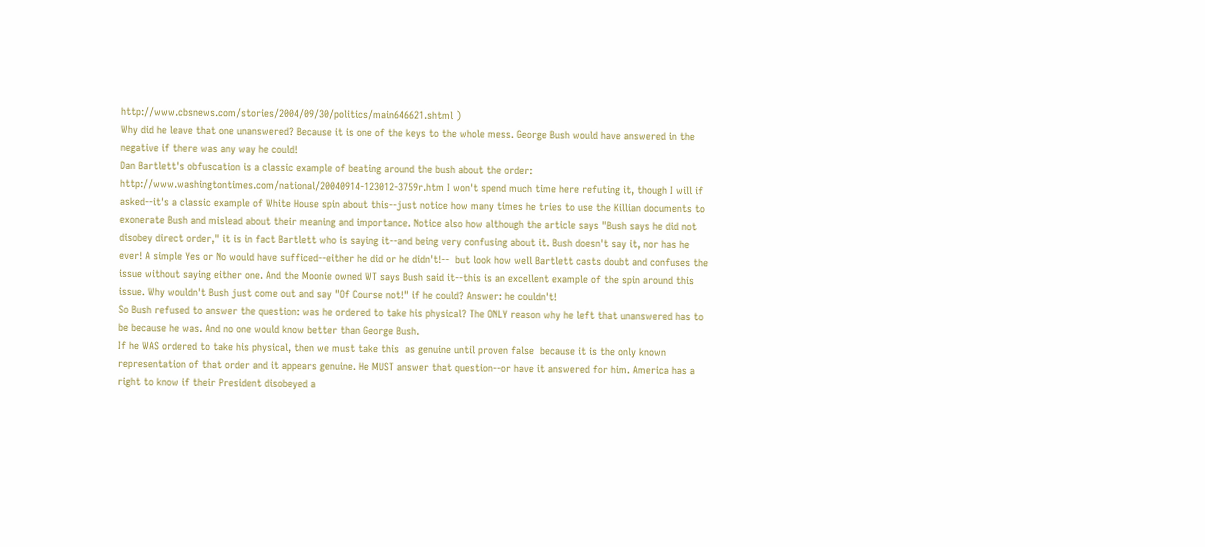http://www.cbsnews.com/stories/2004/09/30/politics/main646621.shtml )
Why did he leave that one unanswered? Because it is one of the keys to the whole mess. George Bush would have answered in the negative if there was any way he could!
Dan Bartlett's obfuscation is a classic example of beating around the bush about the order: http://www.washingtontimes.com/national/20040914-123012-3759r.htm I won't spend much time here refuting it, though I will if asked--it's a classic example of White House spin about this--just notice how many times he tries to use the Killian documents to exonerate Bush and mislead about their meaning and importance. Notice also how although the article says "Bush says he did not disobey direct order," it is in fact Bartlett who is saying it--and being very confusing about it. Bush doesn't say it, nor has he ever! A simple Yes or No would have sufficed--either he did or he didn't!--  but look how well Bartlett casts doubt and confuses the issue without saying either one. And the Moonie owned WT says Bush said it--this is an excellent example of the spin around this issue. Why wouldn't Bush just come out and say "Of Course not!" if he could? Answer: he couldn't!
So Bush refused to answer the question: was he ordered to take his physical? The ONLY reason why he left that unanswered has to be because he was. And no one would know better than George Bush.
If he WAS ordered to take his physical, then we must take this  as genuine until proven false  because it is the only known representation of that order and it appears genuine. He MUST answer that question--or have it answered for him. America has a right to know if their President disobeyed a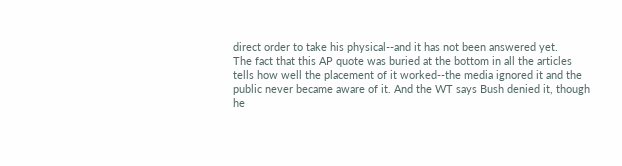direct order to take his physical--and it has not been answered yet.
The fact that this AP quote was buried at the bottom in all the articles tells how well the placement of it worked--the media ignored it and the public never became aware of it. And the WT says Bush denied it, though he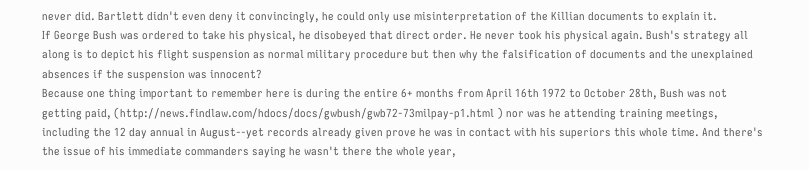never did. Bartlett didn't even deny it convincingly, he could only use misinterpretation of the Killian documents to explain it.
If George Bush was ordered to take his physical, he disobeyed that direct order. He never took his physical again. Bush's strategy all along is to depict his flight suspension as normal military procedure but then why the falsification of documents and the unexplained absences if the suspension was innocent?
Because one thing important to remember here is during the entire 6+ months from April 16th 1972 to October 28th, Bush was not getting paid, (http://news.findlaw.com/hdocs/docs/gwbush/gwb72-73milpay-p1.html ) nor was he attending training meetings, including the 12 day annual in August--yet records already given prove he was in contact with his superiors this whole time. And there's the issue of his immediate commanders saying he wasn't there the whole year,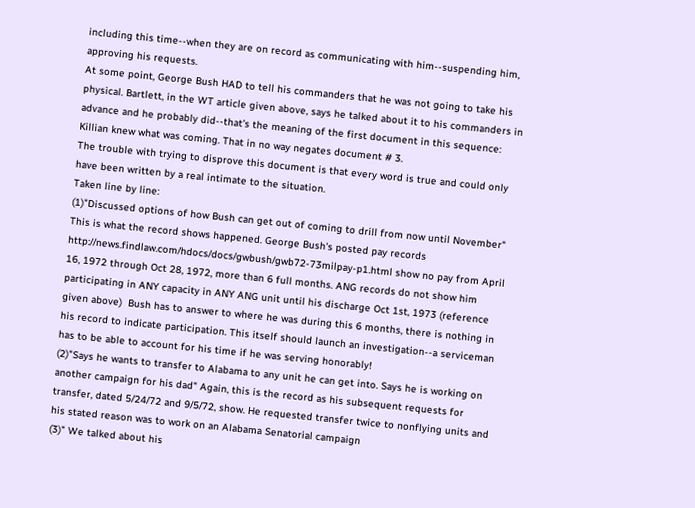including this time--when they are on record as communicating with him--suspending him, approving his requests.
At some point, George Bush HAD to tell his commanders that he was not going to take his physical. Bartlett, in the WT article given above, says he talked about it to his commanders in advance and he probably did--that's the meaning of the first document in this sequence: Killian knew what was coming. That in no way negates document # 3.
The trouble with trying to disprove this document is that every word is true and could only have been written by a real intimate to the situation.
Taken line by line:
(1)"Discussed options of how Bush can get out of coming to drill from now until November" This is what the record shows happened. George Bush's posted pay records http://news.findlaw.com/hdocs/docs/gwbush/gwb72-73milpay-p1.html show no pay from April 16, 1972 through Oct 28, 1972, more than 6 full months. ANG records do not show him participating in ANY capacity in ANY ANG unit until his discharge Oct 1st, 1973 (reference given above)  Bush has to answer to where he was during this 6 months, there is nothing in his record to indicate participation. This itself should launch an investigation--a serviceman has to be able to account for his time if he was serving honorably!
(2)"Says he wants to transfer to Alabama to any unit he can get into. Says he is working on another campaign for his dad" Again, this is the record as his subsequent requests for transfer, dated 5/24/72 and 9/5/72, show. He requested transfer twice to nonflying units and his stated reason was to work on an Alabama Senatorial campaign
(3)" We talked about his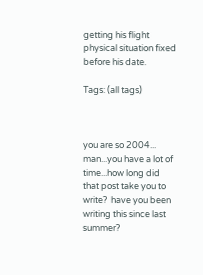getting his flight physical situation fixed before his date.

Tags: (all tags)



you are so 2004...
man...you have a lot of time...how long did that post take you to write?  have you been writing this since last summer?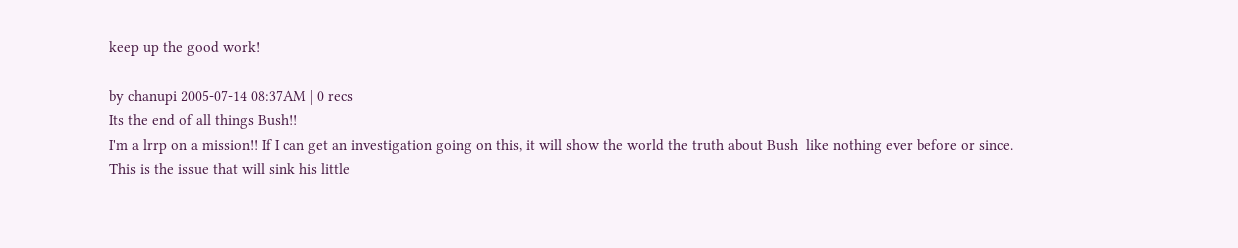keep up the good work!

by chanupi 2005-07-14 08:37AM | 0 recs
Its the end of all things Bush!!
I'm a lrrp on a mission!! If I can get an investigation going on this, it will show the world the truth about Bush  like nothing ever before or since.
This is the issue that will sink his little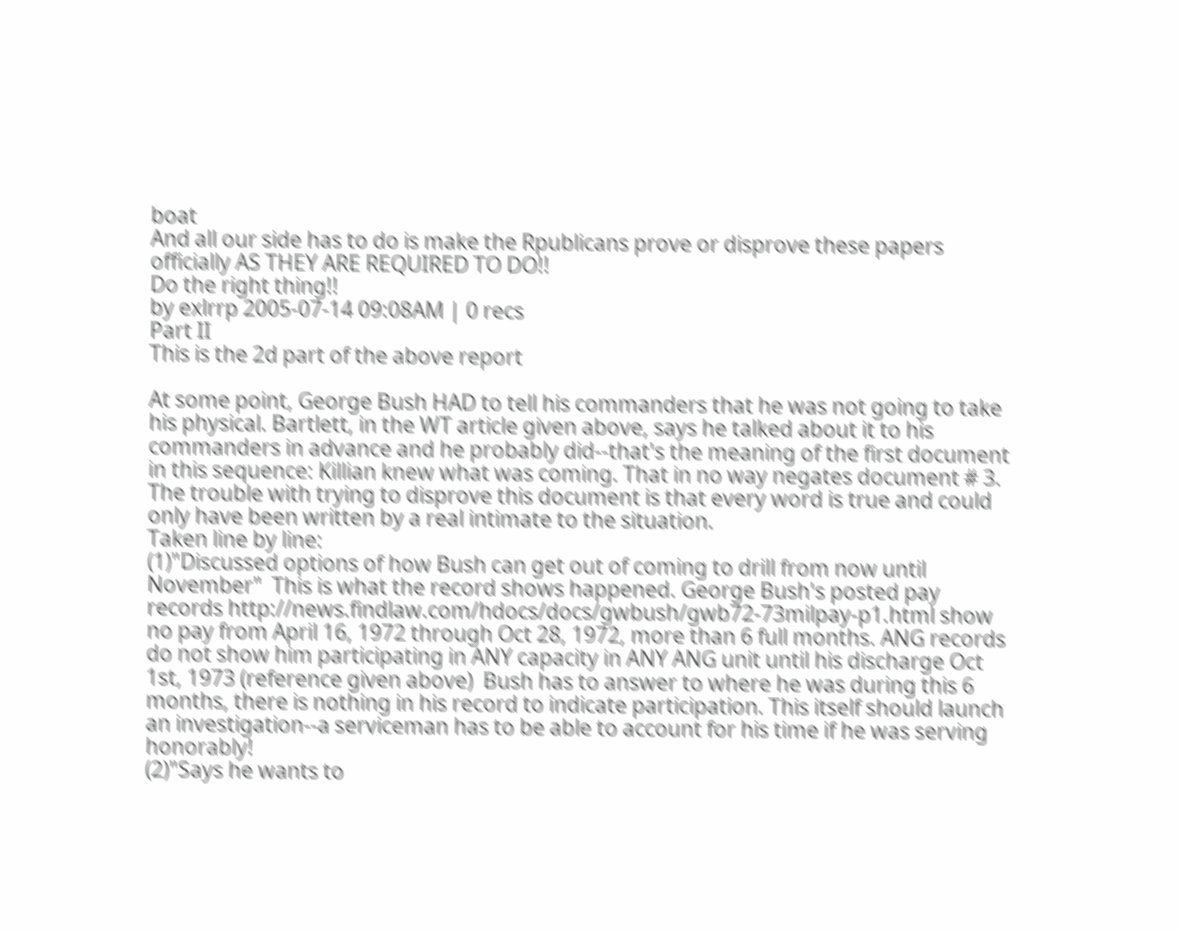boat
And all our side has to do is make the Rpublicans prove or disprove these papers officially AS THEY ARE REQUIRED TO DO!!
Do the right thing!!
by exlrrp 2005-07-14 09:08AM | 0 recs
Part II
This is the 2d part of the above report

At some point, George Bush HAD to tell his commanders that he was not going to take his physical. Bartlett, in the WT article given above, says he talked about it to his commanders in advance and he probably did--that's the meaning of the first document in this sequence: Killian knew what was coming. That in no way negates document # 3.
The trouble with trying to disprove this document is that every word is true and could only have been written by a real intimate to the situation.
Taken line by line:
(1)"Discussed options of how Bush can get out of coming to drill from now until November"  This is what the record shows happened. George Bush's posted pay records http://news.findlaw.com/hdocs/docs/gwbush/gwb72-73milpay-p1.html show no pay from April 16, 1972 through Oct 28, 1972, more than 6 full months. ANG records do not show him participating in ANY capacity in ANY ANG unit until his discharge Oct 1st, 1973 (reference given above)  Bush has to answer to where he was during this 6 months, there is nothing in his record to indicate participation. This itself should launch an investigation--a serviceman has to be able to account for his time if he was serving honorably!
(2)"Says he wants to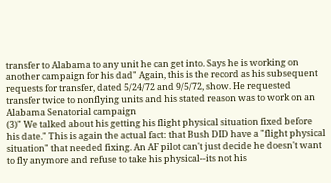transfer to Alabama to any unit he can get into. Says he is working on another campaign for his dad" Again, this is the record as his subsequent requests for transfer, dated 5/24/72 and 9/5/72, show. He requested transfer twice to nonflying units and his stated reason was to work on an Alabama Senatorial campaign
(3)" We talked about his getting his flight physical situation fixed before his date." This is again the actual fact: that Bush DID have a "flight physical situation" that needed fixing. An AF pilot can't just decide he doesn't want to fly anymore and refuse to take his physical--its not his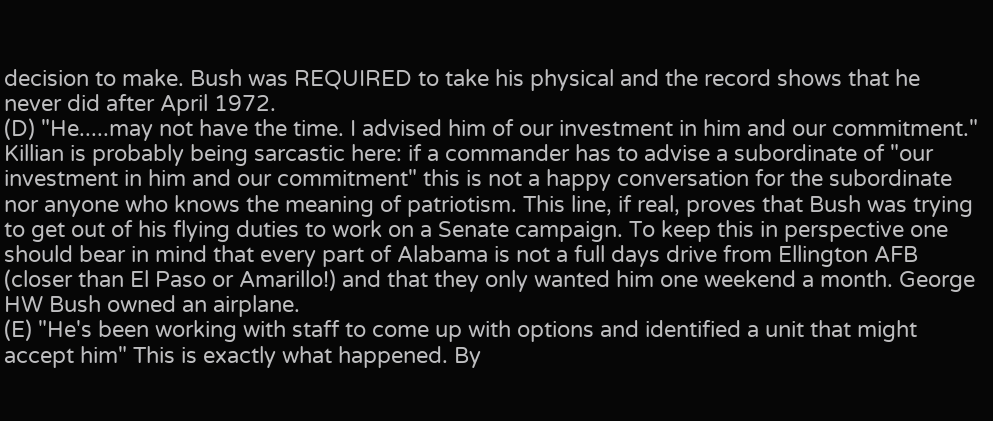decision to make. Bush was REQUIRED to take his physical and the record shows that he never did after April 1972.
(D) "He.....may not have the time. I advised him of our investment in him and our commitment." Killian is probably being sarcastic here: if a commander has to advise a subordinate of "our investment in him and our commitment" this is not a happy conversation for the subordinate nor anyone who knows the meaning of patriotism. This line, if real, proves that Bush was trying to get out of his flying duties to work on a Senate campaign. To keep this in perspective one should bear in mind that every part of Alabama is not a full days drive from Ellington AFB (closer than El Paso or Amarillo!) and that they only wanted him one weekend a month. George HW Bush owned an airplane.
(E) "He's been working with staff to come up with options and identified a unit that might accept him" This is exactly what happened. By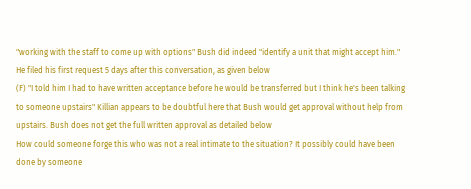"working with the staff to come up with options" Bush did indeed "identify a unit that might accept him." He filed his first request 5 days after this conversation, as given below
(F) "I told him I had to have written acceptance before he would be transferred but I think he's been talking to someone upstairs" Killian appears to be doubtful here that Bush would get approval without help from upstairs. Bush does not get the full written approval as detailed below
How could someone forge this who was not a real intimate to the situation? It possibly could have been done by someone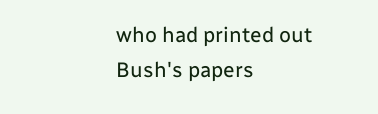who had printed out Bush's papers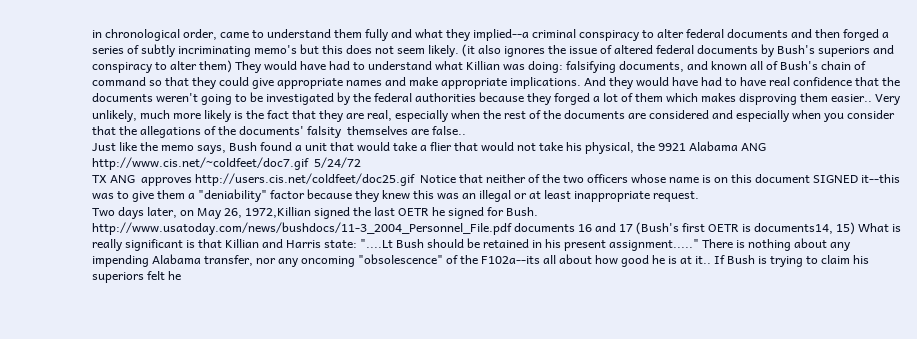in chronological order, came to understand them fully and what they implied--a criminal conspiracy to alter federal documents and then forged a series of subtly incriminating memo's but this does not seem likely. (it also ignores the issue of altered federal documents by Bush's superiors and conspiracy to alter them) They would have had to understand what Killian was doing: falsifying documents, and known all of Bush's chain of command so that they could give appropriate names and make appropriate implications. And they would have had to have real confidence that the documents weren't going to be investigated by the federal authorities because they forged a lot of them which makes disproving them easier.. Very unlikely, much more likely is the fact that they are real, especially when the rest of the documents are considered and especially when you consider that the allegations of the documents' falsity  themselves are false..
Just like the memo says, Bush found a unit that would take a flier that would not take his physical, the 9921 Alabama ANG http://www.cis.net/~coldfeet/doc7.gif  5/24/72
TX ANG  approves http://users.cis.net/coldfeet/doc25.gif  Notice that neither of the two officers whose name is on this document SIGNED it--this was to give them a "deniability" factor because they knew this was an illegal or at least inappropriate request.
Two days later, on May 26, 1972,Killian signed the last OETR he signed for Bush. http://www.usatoday.com/news/bushdocs/11-3_2004_Personnel_File.pdf documents 16 and 17 (Bush's first OETR is documents14, 15) What is really significant is that Killian and Harris state: "....Lt Bush should be retained in his present assignment....." There is nothing about any impending Alabama transfer, nor any oncoming "obsolescence" of the F102a--its all about how good he is at it.. If Bush is trying to claim his superiors felt he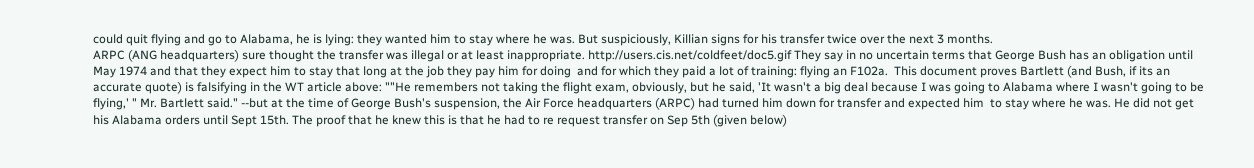could quit flying and go to Alabama, he is lying: they wanted him to stay where he was. But suspiciously, Killian signs for his transfer twice over the next 3 months.
ARPC (ANG headquarters) sure thought the transfer was illegal or at least inappropriate. http://users.cis.net/coldfeet/doc5.gif They say in no uncertain terms that George Bush has an obligation until May 1974 and that they expect him to stay that long at the job they pay him for doing  and for which they paid a lot of training: flying an F102a.  This document proves Bartlett (and Bush, if its an accurate quote) is falsifying in the WT article above: ""He remembers not taking the flight exam, obviously, but he said, 'It wasn't a big deal because I was going to Alabama where I wasn't going to be flying,' " Mr. Bartlett said." --but at the time of George Bush's suspension, the Air Force headquarters (ARPC) had turned him down for transfer and expected him  to stay where he was. He did not get his Alabama orders until Sept 15th. The proof that he knew this is that he had to re request transfer on Sep 5th (given below)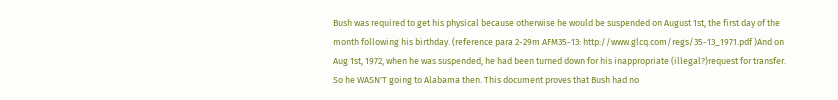Bush was required to get his physical because otherwise he would be suspended on August 1st, the first day of the month following his birthday. (reference para 2-29m AFM35-13: http://www.glcq.com/regs/35-13_1971.pdf )And on Aug 1st, 1972, when he was suspended, he had been turned down for his inappropriate (illegal?)request for transfer. So he WASN'T going to Alabama then. This document proves that Bush had no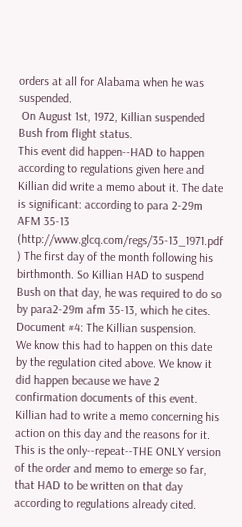orders at all for Alabama when he was suspended.
 On August 1st, 1972, Killian suspended Bush from flight status.
This event did happen--HAD to happen according to regulations given here and Killian did write a memo about it. The date is significant: according to para 2-29m AFM 35-13 (http://www.glcq.com/regs/35-13_1971.pdf ) The first day of the month following his birthmonth. So Killian HAD to suspend Bush on that day, he was required to do so by para2-29m afm 35-13, which he cites.
Document #4: The Killian suspension.
We know this had to happen on this date by the regulation cited above. We know it did happen because we have 2 confirmation documents of this event. Killian had to write a memo concerning his action on this day and the reasons for it. This is the only--repeat--THE ONLY version of the order and memo to emerge so far, that HAD to be written on that day according to regulations already cited.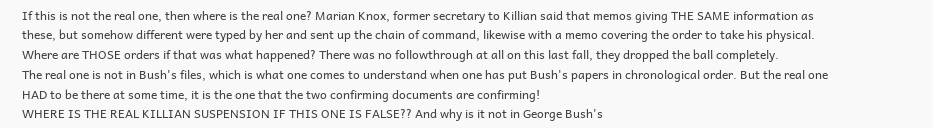If this is not the real one, then where is the real one? Marian Knox, former secretary to Killian said that memos giving THE SAME information as these, but somehow different were typed by her and sent up the chain of command, likewise with a memo covering the order to take his physical. Where are THOSE orders if that was what happened? There was no followthrough at all on this last fall, they dropped the ball completely.
The real one is not in Bush's files, which is what one comes to understand when one has put Bush's papers in chronological order. But the real one HAD to be there at some time, it is the one that the two confirming documents are confirming!
WHERE IS THE REAL KILLIAN SUSPENSION IF THIS ONE IS FALSE?? And why is it not in George Bush's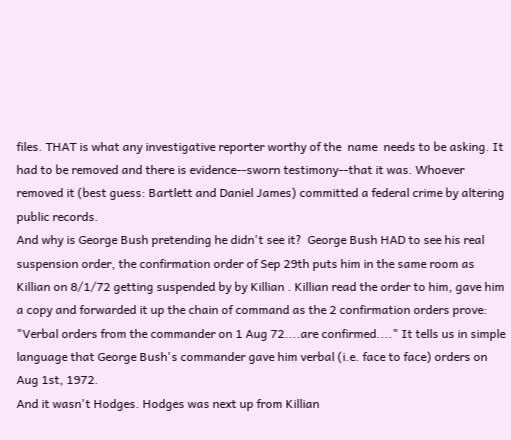files. THAT is what any investigative reporter worthy of the  name  needs to be asking. It had to be removed and there is evidence--sworn testimony--that it was. Whoever removed it (best guess: Bartlett and Daniel James) committed a federal crime by altering public records.
And why is George Bush pretending he didn't see it?  George Bush HAD to see his real suspension order, the confirmation order of Sep 29th puts him in the same room as Killian on 8/1/72 getting suspended by by Killian . Killian read the order to him, gave him a copy and forwarded it up the chain of command as the 2 confirmation orders prove: "Verbal orders from the commander on 1 Aug 72....are confirmed...." It tells us in simple language that George Bush's commander gave him verbal (i.e. face to face) orders on Aug 1st, 1972.
And it wasn't Hodges. Hodges was next up from Killian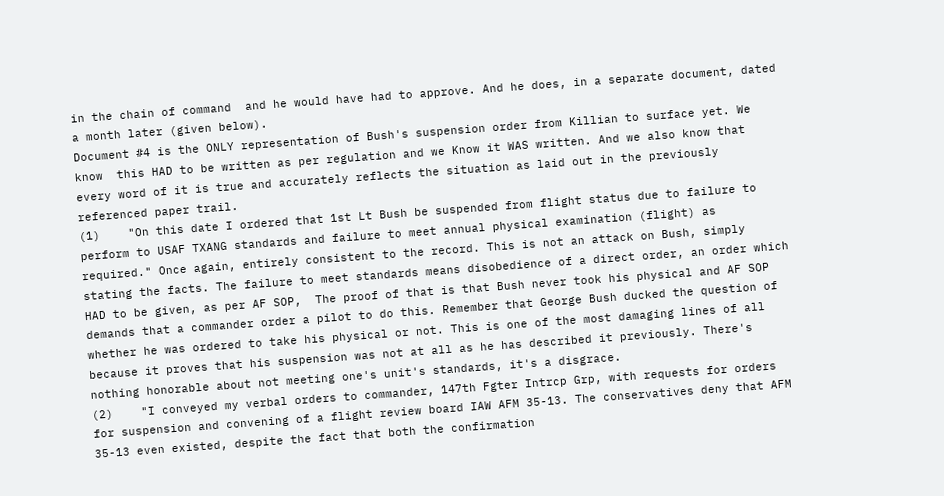in the chain of command  and he would have had to approve. And he does, in a separate document, dated a month later (given below).
Document #4 is the ONLY representation of Bush's suspension order from Killian to surface yet. We know  this HAD to be written as per regulation and we Know it WAS written. And we also know that every word of it is true and accurately reflects the situation as laid out in the previously referenced paper trail.
(1)    "On this date I ordered that 1st Lt Bush be suspended from flight status due to failure to perform to USAF TXANG standards and failure to meet annual physical examination (flight) as required." Once again, entirely consistent to the record. This is not an attack on Bush, simply stating the facts. The failure to meet standards means disobedience of a direct order, an order which HAD to be given, as per AF SOP,  The proof of that is that Bush never took his physical and AF SOP demands that a commander order a pilot to do this. Remember that George Bush ducked the question of whether he was ordered to take his physical or not. This is one of the most damaging lines of all because it proves that his suspension was not at all as he has described it previously. There's nothing honorable about not meeting one's unit's standards, it's a disgrace.
(2)    "I conveyed my verbal orders to commander, 147th Fgter Intrcp Grp, with requests for orders for suspension and convening of a flight review board IAW AFM 35-13. The conservatives deny that AFM 35-13 even existed, despite the fact that both the confirmation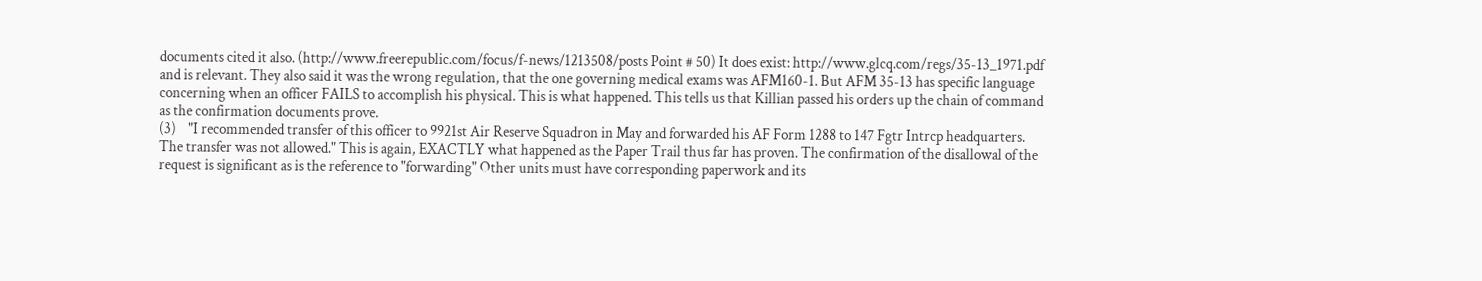documents cited it also. (http://www.freerepublic.com/focus/f-news/1213508/posts Point # 50) It does exist: http://www.glcq.com/regs/35-13_1971.pdf and is relevant. They also said it was the wrong regulation, that the one governing medical exams was AFM160-1. But AFM 35-13 has specific language concerning when an officer FAILS to accomplish his physical. This is what happened. This tells us that Killian passed his orders up the chain of command as the confirmation documents prove.
(3)    "I recommended transfer of this officer to 9921st Air Reserve Squadron in May and forwarded his AF Form 1288 to 147 Fgtr Intrcp headquarters. The transfer was not allowed." This is again, EXACTLY what happened as the Paper Trail thus far has proven. The confirmation of the disallowal of the request is significant as is the reference to "forwarding" Other units must have corresponding paperwork and its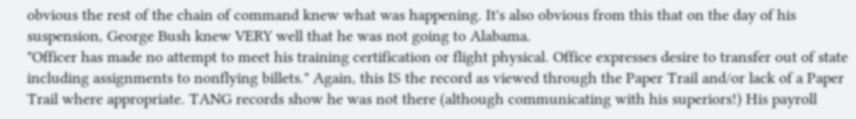obvious the rest of the chain of command knew what was happening. It's also obvious from this that on the day of his suspension, George Bush knew VERY well that he was not going to Alabama.
"Officer has made no attempt to meet his training certification or flight physical. Office expresses desire to transfer out of state including assignments to nonflying billets." Again, this IS the record as viewed through the Paper Trail and/or lack of a Paper Trail where appropriate. TANG records show he was not there (although communicating with his superiors!) His payroll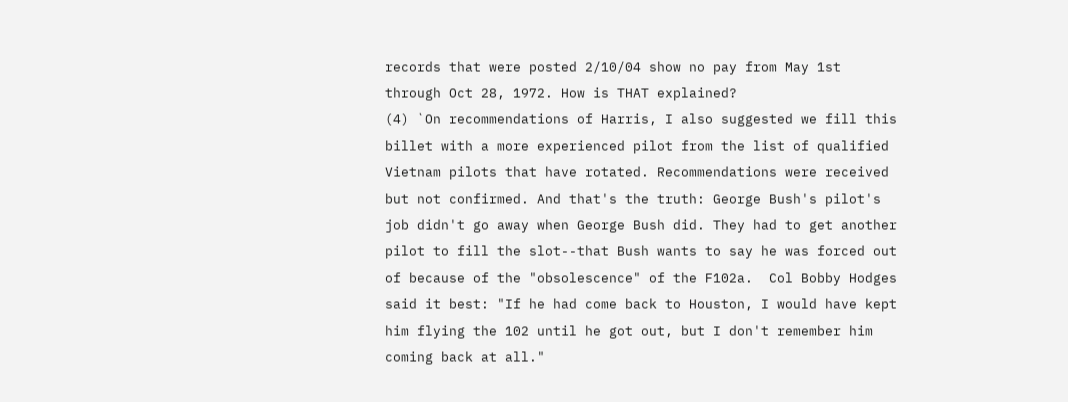records that were posted 2/10/04 show no pay from May 1st through Oct 28, 1972. How is THAT explained?
(4) `On recommendations of Harris, I also suggested we fill this billet with a more experienced pilot from the list of qualified Vietnam pilots that have rotated. Recommendations were received but not confirmed. And that's the truth: George Bush's pilot's job didn't go away when George Bush did. They had to get another pilot to fill the slot--that Bush wants to say he was forced out of because of the "obsolescence" of the F102a.  Col Bobby Hodges said it best: "If he had come back to Houston, I would have kept him flying the 102 until he got out, but I don't remember him coming back at all."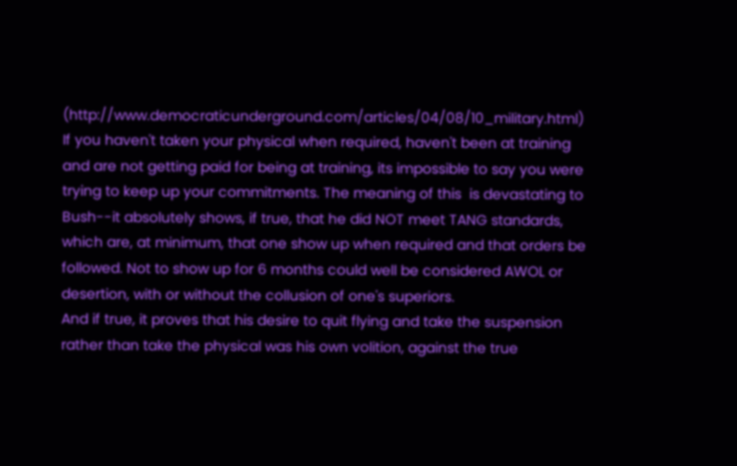(http://www.democraticunderground.com/articles/04/08/10_military.html)
If you haven't taken your physical when required, haven't been at training and are not getting paid for being at training, its impossible to say you were trying to keep up your commitments. The meaning of this  is devastating to Bush--it absolutely shows, if true, that he did NOT meet TANG standards, which are, at minimum, that one show up when required and that orders be followed. Not to show up for 6 months could well be considered AWOL or desertion, with or without the collusion of one's superiors.
And if true, it proves that his desire to quit flying and take the suspension rather than take the physical was his own volition, against the true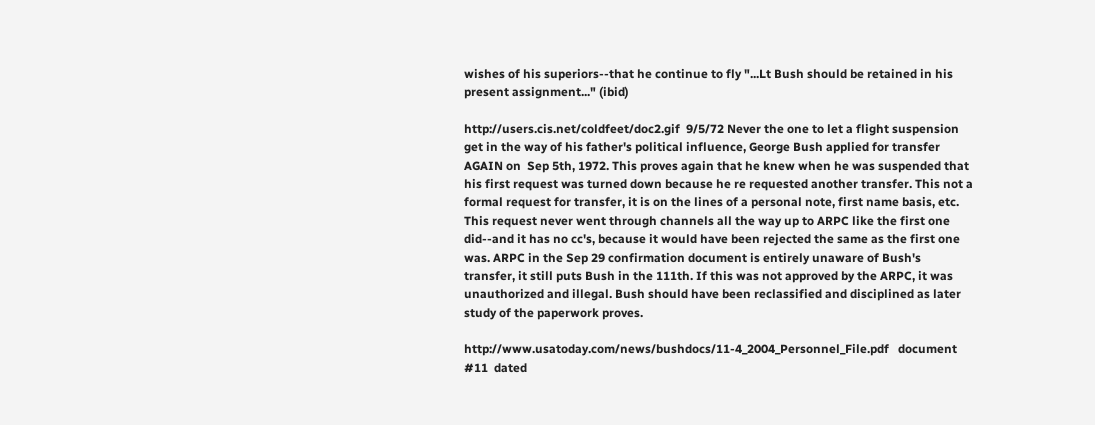wishes of his superiors--that he continue to fly "...Lt Bush should be retained in his present assignment..." (ibid)

http://users.cis.net/coldfeet/doc2.gif  9/5/72 Never the one to let a flight suspension get in the way of his father's political influence, George Bush applied for transfer AGAIN on  Sep 5th, 1972. This proves again that he knew when he was suspended that his first request was turned down because he re requested another transfer. This not a formal request for transfer, it is on the lines of a personal note, first name basis, etc. This request never went through channels all the way up to ARPC like the first one did--and it has no cc's, because it would have been rejected the same as the first one was. ARPC in the Sep 29 confirmation document is entirely unaware of Bush's transfer, it still puts Bush in the 111th. If this was not approved by the ARPC, it was unauthorized and illegal. Bush should have been reclassified and disciplined as later study of the paperwork proves.

http://www.usatoday.com/news/bushdocs/11-4_2004_Personnel_File.pdf   document #11  dated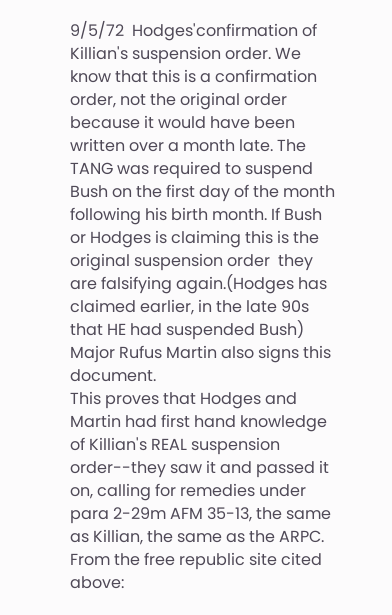9/5/72  Hodges'confirmation of Killian's suspension order. We know that this is a confirmation order, not the original order because it would have been written over a month late. The TANG was required to suspend Bush on the first day of the month following his birth month. If Bush or Hodges is claiming this is the original suspension order  they are falsifying again.(Hodges has claimed earlier, in the late 90s that HE had suspended Bush) Major Rufus Martin also signs this document.
This proves that Hodges and Martin had first hand knowledge of Killian's REAL suspension order--they saw it and passed it on, calling for remedies under para 2-29m AFM 35-13, the same as Killian, the same as the ARPC.
From the free republic site cited above: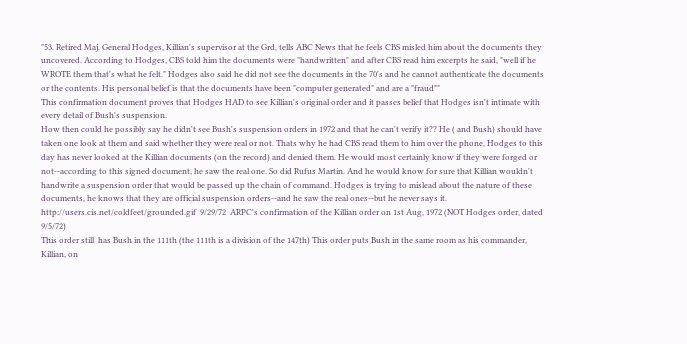"53. Retired Maj. General Hodges, Killian's supervisor at the Grd, tells ABC News that he feels CBS misled him about the documents they uncovered. According to Hodges, CBS told him the documents were "handwritten" and after CBS read him excerpts he said, "well if he WROTE them that's what he felt." Hodges also said he did not see the documents in the 70's and he cannot authenticate the documents or the contents. His personal belief is that the documents have been "computer generated" and are a "fraud""
This confirmation document proves that Hodges HAD to see Killian's original order and it passes belief that Hodges isn't intimate with every detail of Bush's suspension.
How then could he possibly say he didn't see Bush's suspension orders in 1972 and that he can't verify it?? He ( and Bush) should have taken one look at them and said whether they were real or not. Thats why he had CBS read them to him over the phone, Hodges to this day has never looked at the Killian documents (on the record) and denied them. He would most certainly know if they were forged or not--according to this signed document, he saw the real one. So did Rufus Martin. And he would know for sure that Killian wouldn't handwrite a suspension order that would be passed up the chain of command. Hodges is trying to mislead about the nature of these documents, he knows that they are official suspension orders--and he saw the real ones--but he never says it.
http://users.cis.net/coldfeet/grounded.gif  9/29/72  ARPC's confirmation of the Killian order on 1st Aug, 1972 (NOT Hodges order, dated 9/5/72)
This order still  has Bush in the 111th (the 111th is a division of the 147th) This order puts Bush in the same room as his commander, Killian, on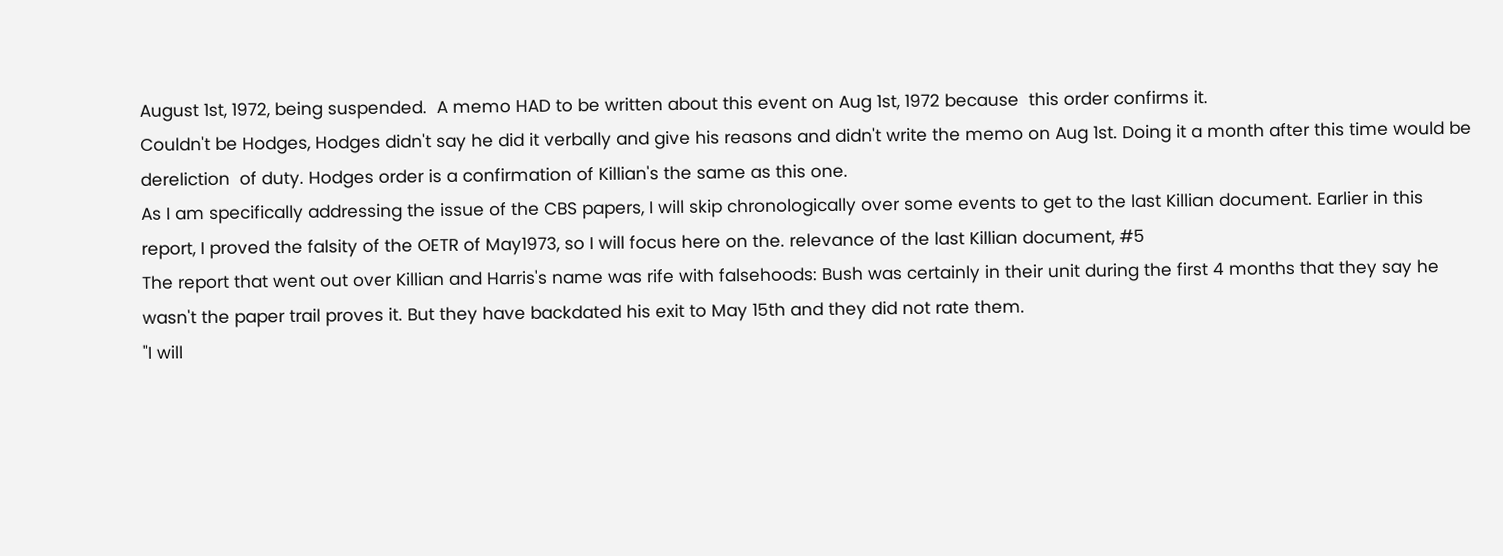August 1st, 1972, being suspended.  A memo HAD to be written about this event on Aug 1st, 1972 because  this order confirms it.
Couldn't be Hodges, Hodges didn't say he did it verbally and give his reasons and didn't write the memo on Aug 1st. Doing it a month after this time would be dereliction  of duty. Hodges order is a confirmation of Killian's the same as this one.
As I am specifically addressing the issue of the CBS papers, I will skip chronologically over some events to get to the last Killian document. Earlier in this report, I proved the falsity of the OETR of May1973, so I will focus here on the. relevance of the last Killian document, #5
The report that went out over Killian and Harris's name was rife with falsehoods: Bush was certainly in their unit during the first 4 months that they say he wasn't the paper trail proves it. But they have backdated his exit to May 15th and they did not rate them.
"I will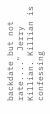backdate but not rate...." Jerry Killian. Killian is confessing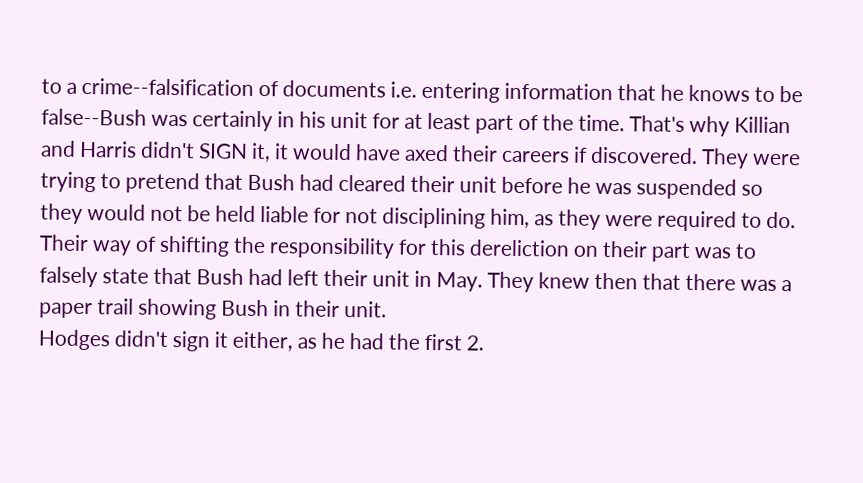to a crime--falsification of documents i.e. entering information that he knows to be false--Bush was certainly in his unit for at least part of the time. That's why Killian and Harris didn't SIGN it, it would have axed their careers if discovered. They were trying to pretend that Bush had cleared their unit before he was suspended so they would not be held liable for not disciplining him, as they were required to do. Their way of shifting the responsibility for this dereliction on their part was to falsely state that Bush had left their unit in May. They knew then that there was a paper trail showing Bush in their unit.
Hodges didn't sign it either, as he had the first 2.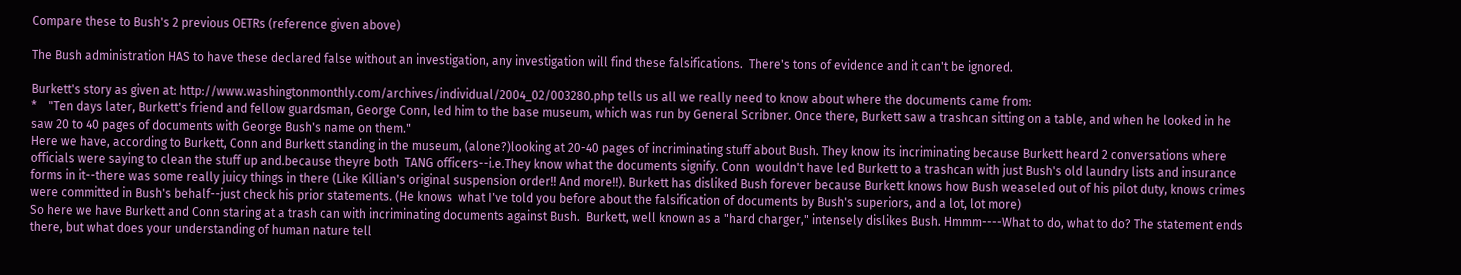Compare these to Bush's 2 previous OETRs (reference given above)

The Bush administration HAS to have these declared false without an investigation, any investigation will find these falsifications.  There's tons of evidence and it can't be ignored.

Burkett's story as given at: http://www.washingtonmonthly.com/archives/individual/2004_02/003280.php tells us all we really need to know about where the documents came from:
*    "Ten days later, Burkett's friend and fellow guardsman, George Conn, led him to the base museum, which was run by General Scribner. Once there, Burkett saw a trashcan sitting on a table, and when he looked in he saw 20 to 40 pages of documents with George Bush's name on them."
Here we have, according to Burkett, Conn and Burkett standing in the museum, (alone?)looking at 20-40 pages of incriminating stuff about Bush. They know its incriminating because Burkett heard 2 conversations where officials were saying to clean the stuff up and.because theyre both  TANG officers--i.e.They know what the documents signify. Conn  wouldn't have led Burkett to a trashcan with just Bush's old laundry lists and insurance forms in it--there was some really juicy things in there (Like Killian's original suspension order!! And more!!). Burkett has disliked Bush forever because Burkett knows how Bush weaseled out of his pilot duty, knows crimes were committed in Bush's behalf--just check his prior statements. (He knows  what I've told you before about the falsification of documents by Bush's superiors, and a lot, lot more)
So here we have Burkett and Conn staring at a trash can with incriminating documents against Bush.  Burkett, well known as a "hard charger," intensely dislikes Bush. Hmmm----What to do, what to do? The statement ends there, but what does your understanding of human nature tell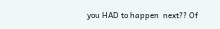you HAD to happen  next?? Of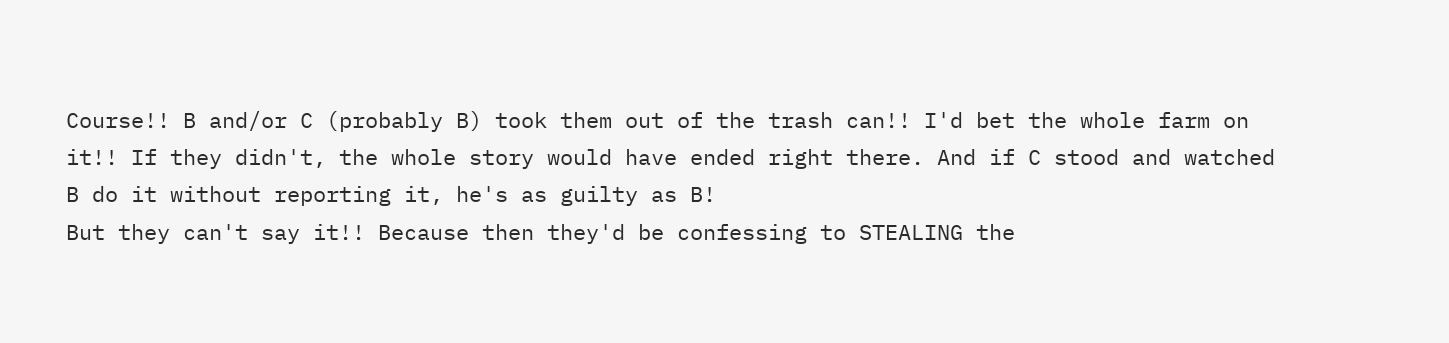Course!! B and/or C (probably B) took them out of the trash can!! I'd bet the whole farm on it!! If they didn't, the whole story would have ended right there. And if C stood and watched B do it without reporting it, he's as guilty as B!
But they can't say it!! Because then they'd be confessing to STEALING the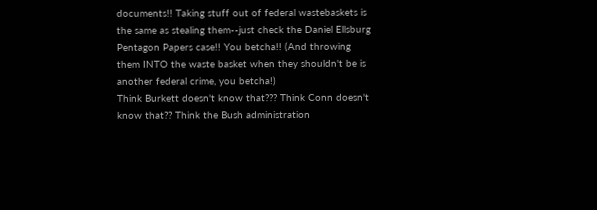documents!! Taking stuff out of federal wastebaskets is the same as stealing them--just check the Daniel Ellsburg Pentagon Papers case!! You betcha!! (And throwing them INTO the waste basket when they shouldn't be is another federal crime, you betcha!)
Think Burkett doesn't know that??? Think Conn doesn't know that?? Think the Bush administration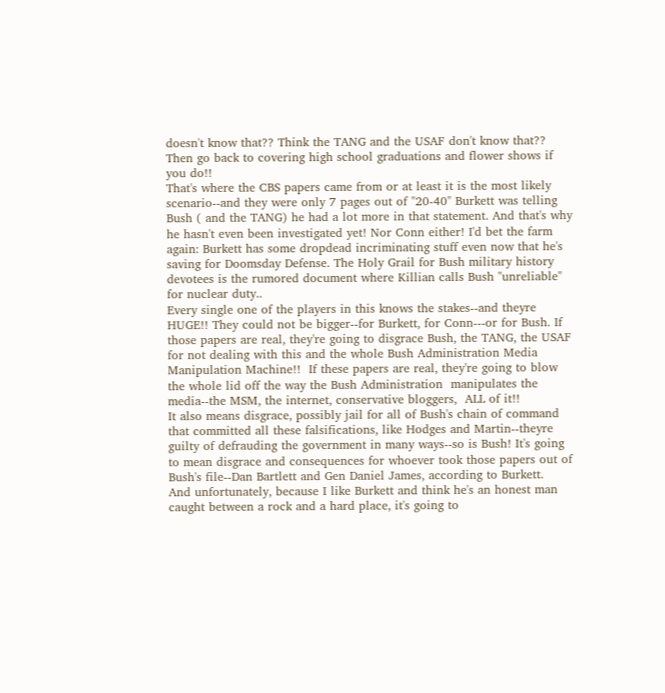doesn't know that?? Think the TANG and the USAF don't know that?? Then go back to covering high school graduations and flower shows if you do!!
That's where the CBS papers came from or at least it is the most likely scenario--and they were only 7 pages out of "20-40" Burkett was telling Bush ( and the TANG) he had a lot more in that statement. And that's why he hasn't even been investigated yet! Nor Conn either! I'd bet the farm again: Burkett has some dropdead incriminating stuff even now that he's saving for Doomsday Defense. The Holy Grail for Bush military history devotees is the rumored document where Killian calls Bush "unreliable" for nuclear duty..
Every single one of the players in this knows the stakes--and theyre HUGE!! They could not be bigger--for Burkett, for Conn---or for Bush. If those papers are real, they're going to disgrace Bush, the TANG, the USAF for not dealing with this and the whole Bush Administration Media Manipulation Machine!!  If these papers are real, they're going to blow the whole lid off the way the Bush Administration  manipulates the media--the MSM, the internet, conservative bloggers,  ALL of it!!
It also means disgrace, possibly jail for all of Bush's chain of command that committed all these falsifications, like Hodges and Martin--theyre guilty of defrauding the government in many ways--so is Bush! It's going to mean disgrace and consequences for whoever took those papers out of Bush's file--Dan Bartlett and Gen Daniel James, according to Burkett.
And unfortunately, because I like Burkett and think he's an honest man caught between a rock and a hard place, it's going to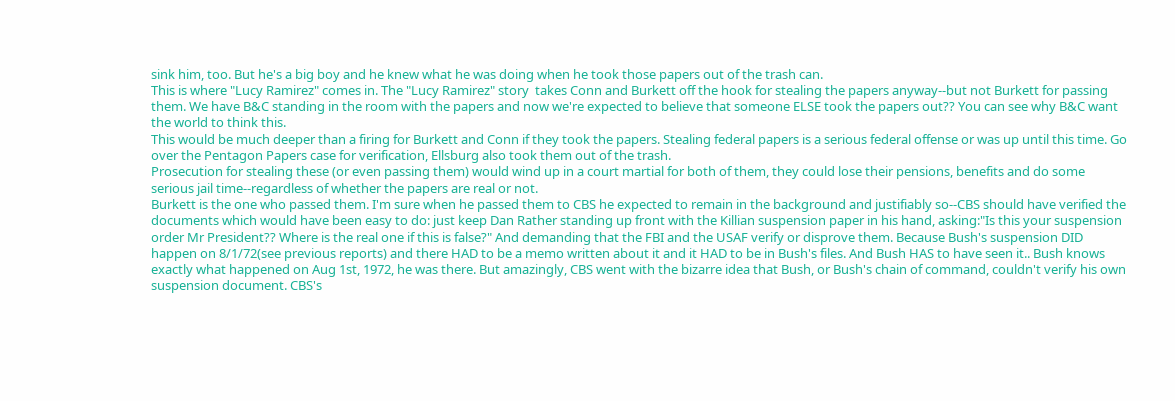sink him, too. But he's a big boy and he knew what he was doing when he took those papers out of the trash can.
This is where "Lucy Ramirez" comes in. The "Lucy Ramirez" story  takes Conn and Burkett off the hook for stealing the papers anyway--but not Burkett for passing them. We have B&C standing in the room with the papers and now we're expected to believe that someone ELSE took the papers out?? You can see why B&C want the world to think this.
This would be much deeper than a firing for Burkett and Conn if they took the papers. Stealing federal papers is a serious federal offense or was up until this time. Go over the Pentagon Papers case for verification, Ellsburg also took them out of the trash.
Prosecution for stealing these (or even passing them) would wind up in a court martial for both of them, they could lose their pensions, benefits and do some serious jail time--regardless of whether the papers are real or not.
Burkett is the one who passed them. I'm sure when he passed them to CBS he expected to remain in the background and justifiably so--CBS should have verified the documents which would have been easy to do: just keep Dan Rather standing up front with the Killian suspension paper in his hand, asking:"Is this your suspension order Mr President?? Where is the real one if this is false?" And demanding that the FBI and the USAF verify or disprove them. Because Bush's suspension DID happen on 8/1/72(see previous reports) and there HAD to be a memo written about it and it HAD to be in Bush's files. And Bush HAS to have seen it.. Bush knows exactly what happened on Aug 1st, 1972, he was there. But amazingly, CBS went with the bizarre idea that Bush, or Bush's chain of command, couldn't verify his own suspension document. CBS's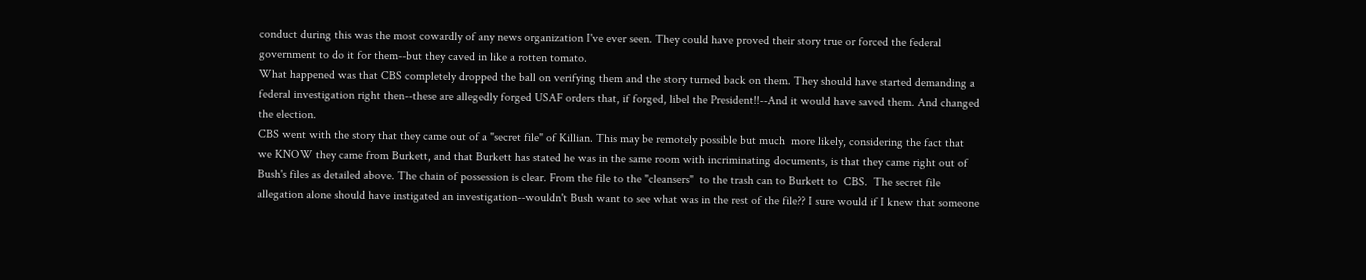conduct during this was the most cowardly of any news organization I've ever seen. They could have proved their story true or forced the federal government to do it for them--but they caved in like a rotten tomato.
What happened was that CBS completely dropped the ball on verifying them and the story turned back on them. They should have started demanding a federal investigation right then--these are allegedly forged USAF orders that, if forged, libel the President!!--And it would have saved them. And changed the election.
CBS went with the story that they came out of a "secret file" of Killian. This may be remotely possible but much  more likely, considering the fact that we KNOW they came from Burkett, and that Burkett has stated he was in the same room with incriminating documents, is that they came right out of Bush's files as detailed above. The chain of possession is clear. From the file to the "cleansers"  to the trash can to Burkett to  CBS.  The secret file allegation alone should have instigated an investigation--wouldn't Bush want to see what was in the rest of the file?? I sure would if I knew that someone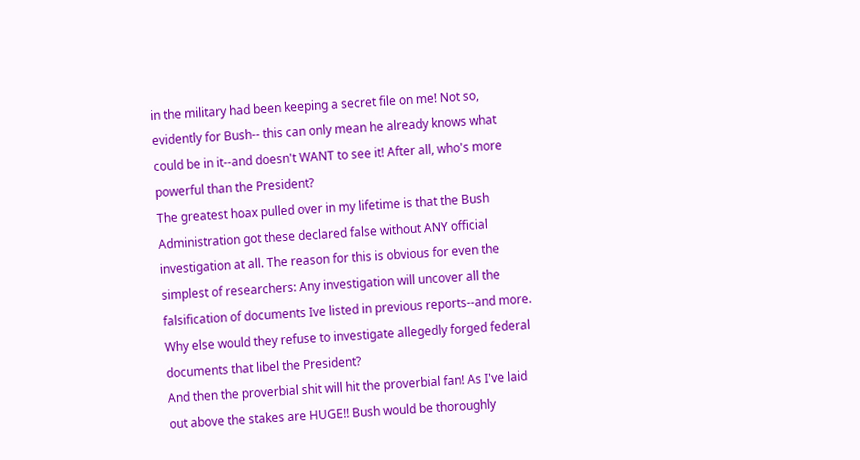in the military had been keeping a secret file on me! Not so, evidently for Bush-- this can only mean he already knows what could be in it--and doesn't WANT to see it! After all, who's more powerful than the President?
The greatest hoax pulled over in my lifetime is that the Bush Administration got these declared false without ANY official investigation at all. The reason for this is obvious for even the simplest of researchers: Any investigation will uncover all the falsification of documents Ive listed in previous reports--and more. Why else would they refuse to investigate allegedly forged federal documents that libel the President?
And then the proverbial shit will hit the proverbial fan! As I've laid out above the stakes are HUGE!! Bush would be thoroughly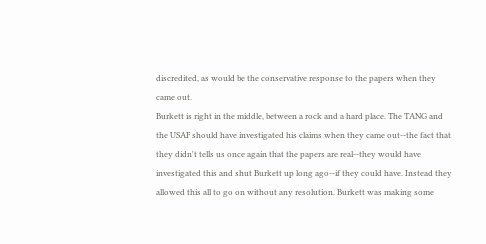discredited, as would be the conservative response to the papers when they came out.
Burkett is right in the middle, between a rock and a hard place. The TANG and the USAF should have investigated his claims when they came out--the fact that they didn't tells us once again that the papers are real--they would have investigated this and shut Burkett up long ago--if they could have. Instead they allowed this all to go on without any resolution. Burkett was making some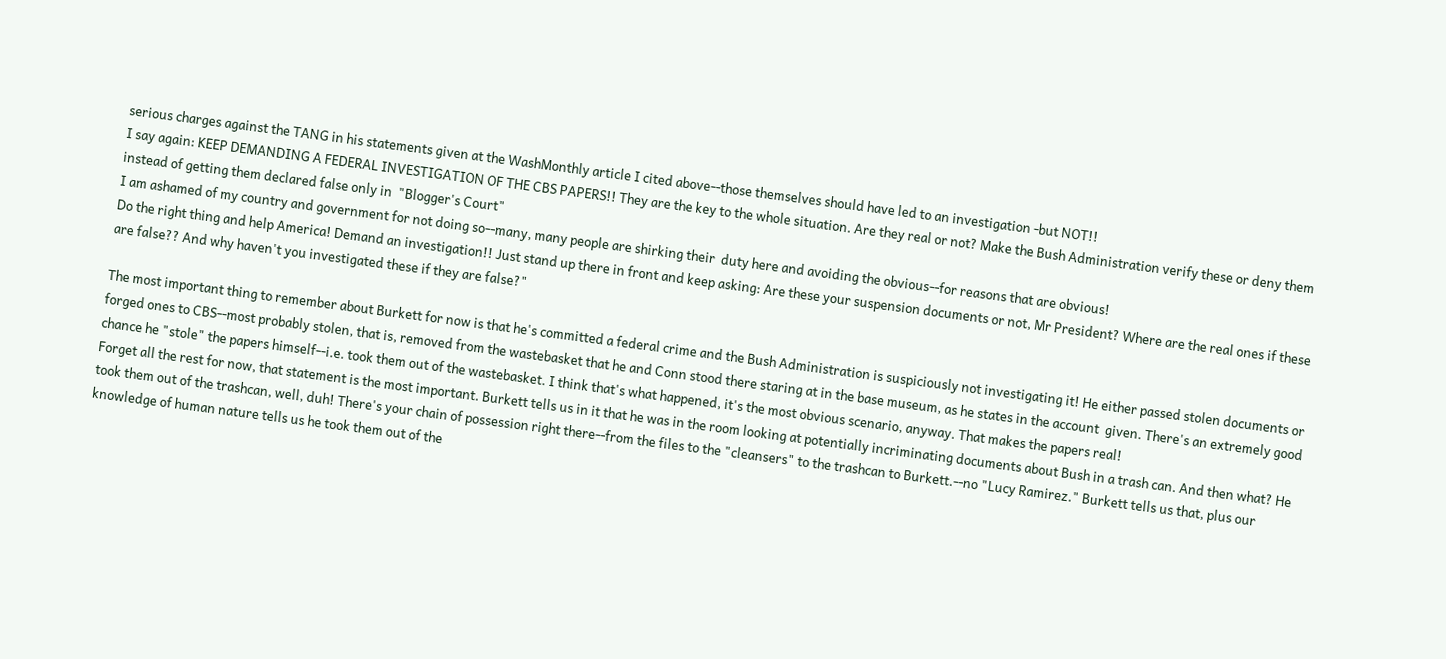serious charges against the TANG in his statements given at the WashMonthly article I cited above--those themselves should have led to an investigation -but NOT!!
I say again: KEEP DEMANDING A FEDERAL INVESTIGATION OF THE CBS PAPERS!! They are the key to the whole situation. Are they real or not? Make the Bush Administration verify these or deny them instead of getting them declared false only in  "Blogger's Court"
I am ashamed of my country and government for not doing so--many, many people are shirking their  duty here and avoiding the obvious--for reasons that are obvious!
Do the right thing and help America! Demand an investigation!! Just stand up there in front and keep asking: Are these your suspension documents or not, Mr President? Where are the real ones if these are false?? And why haven't you investigated these if they are false?"

The most important thing to remember about Burkett for now is that he's committed a federal crime and the Bush Administration is suspiciously not investigating it! He either passed stolen documents or forged ones to CBS--most probably stolen, that is, removed from the wastebasket that he and Conn stood there staring at in the base museum, as he states in the account  given. There's an extremely good chance he "stole" the papers himself--i.e. took them out of the wastebasket. I think that's what happened, it's the most obvious scenario, anyway. That makes the papers real!
Forget all the rest for now, that statement is the most important. Burkett tells us in it that he was in the room looking at potentially incriminating documents about Bush in a trash can. And then what? He took them out of the trashcan, well, duh! There's your chain of possession right there--from the files to the "cleansers" to the trashcan to Burkett.--no "Lucy Ramirez." Burkett tells us that, plus our knowledge of human nature tells us he took them out of the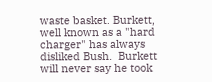waste basket. Burkett, well known as a "hard charger" has always disliked Bush.  Burkett will never say he took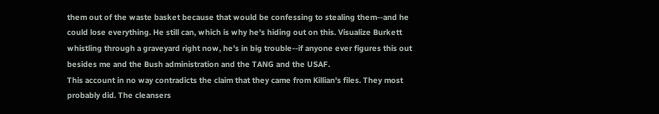them out of the waste basket because that would be confessing to stealing them--and he could lose everything. He still can, which is why he's hiding out on this. Visualize Burkett whistling through a graveyard right now, he's in big trouble--if anyone ever figures this out besides me and the Bush administration and the TANG and the USAF.
This account in no way contradicts the claim that they came from Killian's files. They most probably did. The cleansers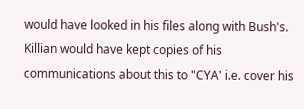would have looked in his files along with Bush's. Killian would have kept copies of his communications about this to "CYA' i.e. cover his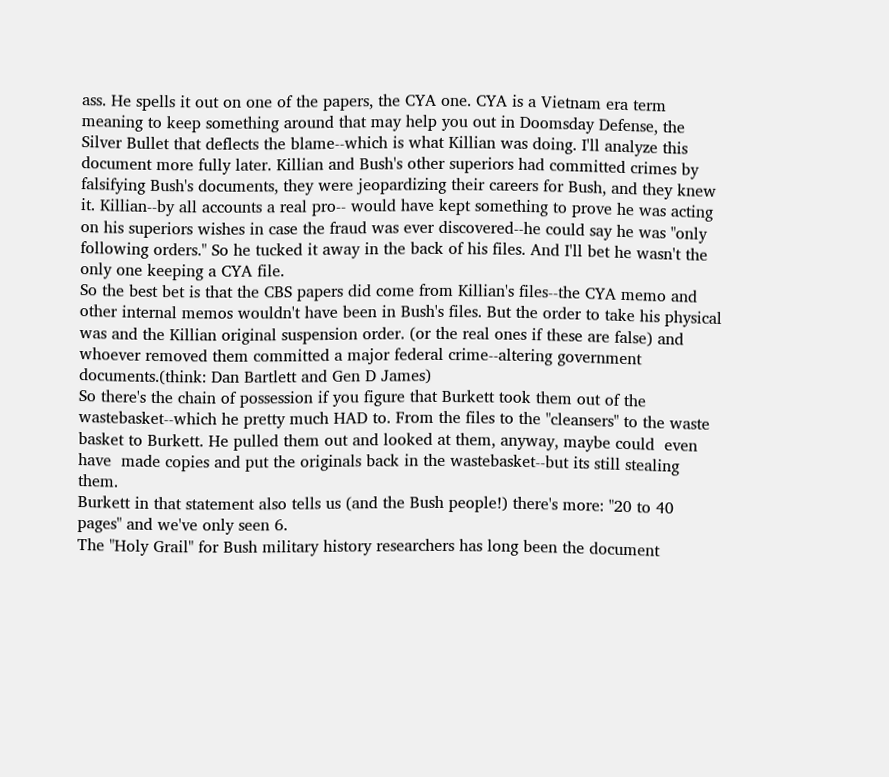ass. He spells it out on one of the papers, the CYA one. CYA is a Vietnam era term meaning to keep something around that may help you out in Doomsday Defense, the Silver Bullet that deflects the blame--which is what Killian was doing. I'll analyze this document more fully later. Killian and Bush's other superiors had committed crimes by falsifying Bush's documents, they were jeopardizing their careers for Bush, and they knew it. Killian--by all accounts a real pro-- would have kept something to prove he was acting on his superiors wishes in case the fraud was ever discovered--he could say he was "only following orders." So he tucked it away in the back of his files. And I'll bet he wasn't the only one keeping a CYA file.
So the best bet is that the CBS papers did come from Killian's files--the CYA memo and other internal memos wouldn't have been in Bush's files. But the order to take his physical was and the Killian original suspension order. (or the real ones if these are false) and whoever removed them committed a major federal crime--altering government documents.(think: Dan Bartlett and Gen D James)
So there's the chain of possession if you figure that Burkett took them out of the wastebasket--which he pretty much HAD to. From the files to the "cleansers" to the waste basket to Burkett. He pulled them out and looked at them, anyway, maybe could  even have  made copies and put the originals back in the wastebasket--but its still stealing them.
Burkett in that statement also tells us (and the Bush people!) there's more: "20 to 40 pages" and we've only seen 6.
The "Holy Grail" for Bush military history researchers has long been the document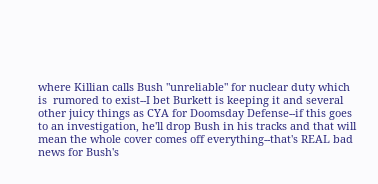where Killian calls Bush "unreliable" for nuclear duty which is  rumored to exist--I bet Burkett is keeping it and several other juicy things as CYA for Doomsday Defense--if this goes to an investigation, he'll drop Bush in his tracks and that will mean the whole cover comes off everything--that's REAL bad news for Bush's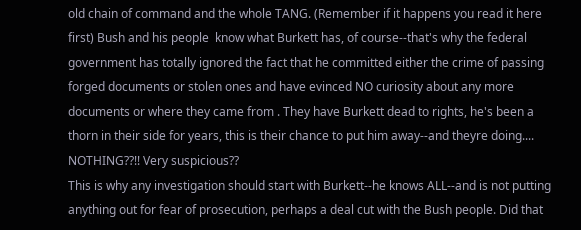old chain of command and the whole TANG. (Remember if it happens you read it here first) Bush and his people  know what Burkett has, of course--that's why the federal government has totally ignored the fact that he committed either the crime of passing forged documents or stolen ones and have evinced NO curiosity about any more documents or where they came from . They have Burkett dead to rights, he's been a thorn in their side for years, this is their chance to put him away--and theyre doing.... NOTHING??!! Very suspicious??
This is why any investigation should start with Burkett--he knows ALL--and is not putting anything out for fear of prosecution, perhaps a deal cut with the Bush people. Did that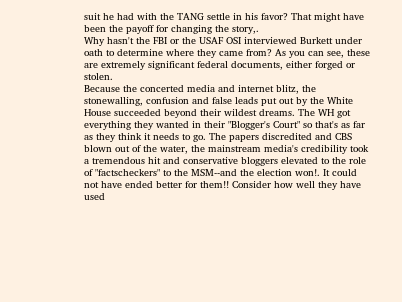suit he had with the TANG settle in his favor? That might have been the payoff for changing the story,.
Why hasn't the FBI or the USAF OSI interviewed Burkett under oath to determine where they came from? As you can see, these are extremely significant federal documents, either forged or stolen.
Because the concerted media and internet blitz, the stonewalling, confusion and false leads put out by the White House succeeded beyond their wildest dreams. The WH got everything they wanted in their "Blogger's Court" so that's as far as they think it needs to go. The papers discredited and CBS blown out of the water, the mainstream media's credibility took a tremendous hit and conservative bloggers elevated to the role of "factscheckers" to the MSM--and the election won!. It could not have ended better for them!! Consider how well they have used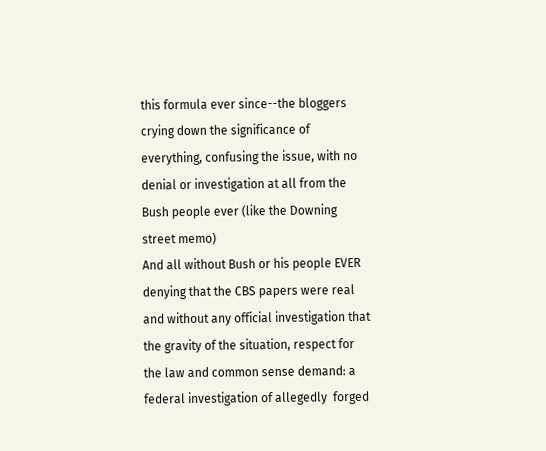this formula ever since--the bloggers crying down the significance of everything, confusing the issue, with no denial or investigation at all from the Bush people ever (like the Downing street memo)
And all without Bush or his people EVER denying that the CBS papers were real and without any official investigation that the gravity of the situation, respect for the law and common sense demand: a federal investigation of allegedly  forged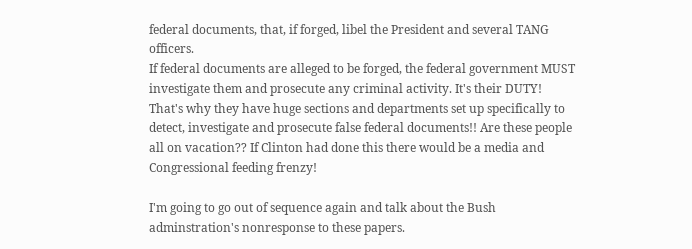federal documents, that, if forged, libel the President and several TANG officers.
If federal documents are alleged to be forged, the federal government MUST investigate them and prosecute any criminal activity. It's their DUTY! That's why they have huge sections and departments set up specifically to detect, investigate and prosecute false federal documents!! Are these people all on vacation?? If Clinton had done this there would be a media and Congressional feeding frenzy!

I'm going to go out of sequence again and talk about the Bush adminstration's nonresponse to these papers.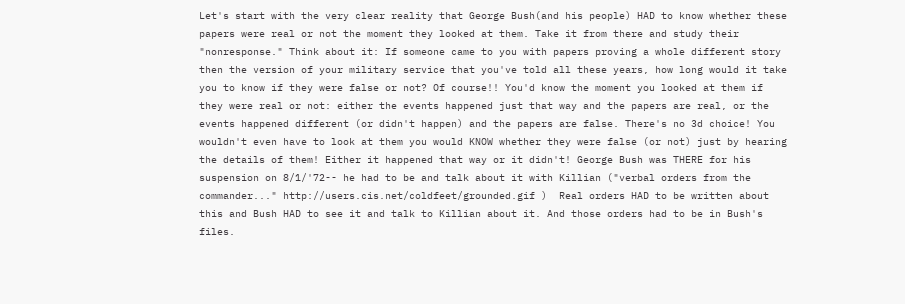Let's start with the very clear reality that George Bush(and his people) HAD to know whether these papers were real or not the moment they looked at them. Take it from there and study their "nonresponse." Think about it: If someone came to you with papers proving a whole different story then the version of your military service that you've told all these years, how long would it take you to know if they were false or not? Of course!! You'd know the moment you looked at them if they were real or not: either the events happened just that way and the papers are real, or the events happened different (or didn't happen) and the papers are false. There's no 3d choice! You wouldn't even have to look at them you would KNOW whether they were false (or not) just by hearing the details of them! Either it happened that way or it didn't! George Bush was THERE for his suspension on 8/1/'72-- he had to be and talk about it with Killian ("verbal orders from the commander..." http://users.cis.net/coldfeet/grounded.gif )  Real orders HAD to be written about this and Bush HAD to see it and talk to Killian about it. And those orders had to be in Bush's files.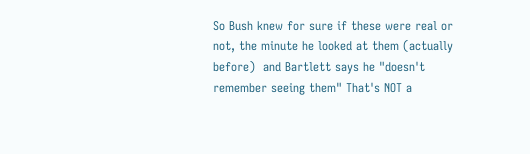So Bush knew for sure if these were real or not, the minute he looked at them (actually before)  and Bartlett says he "doesn't remember seeing them" That's NOT a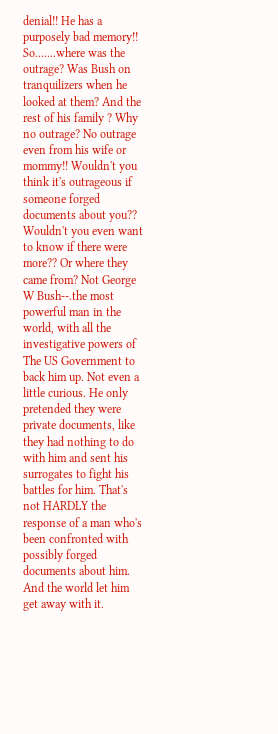denial!! He has a purposely bad memory!! So.......where was the outrage? Was Bush on tranquilizers when he looked at them? And the rest of his family ? Why no outrage? No outrage even from his wife or mommy!! Wouldn't you think it's outrageous if someone forged documents about you?? Wouldn't you even want to know if there were  more?? Or where they came from? Not George W Bush--.the most powerful man in the world, with all the investigative powers of The US Government to back him up. Not even a little curious. He only pretended they were private documents, like they had nothing to do with him and sent his surrogates to fight his battles for him. That's not HARDLY the response of a man who's been confronted with possibly forged documents about him.  And the world let him get away with it.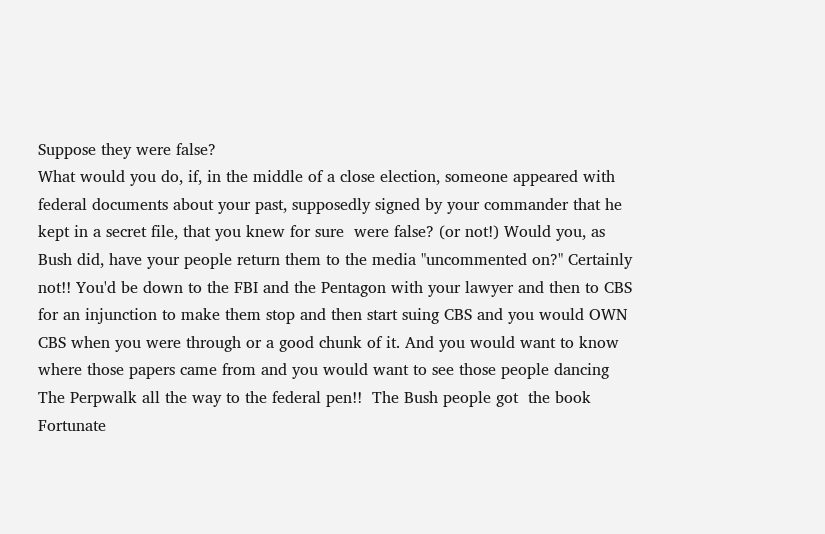Suppose they were false?
What would you do, if, in the middle of a close election, someone appeared with federal documents about your past, supposedly signed by your commander that he kept in a secret file, that you knew for sure  were false? (or not!) Would you, as Bush did, have your people return them to the media "uncommented on?" Certainly not!! You'd be down to the FBI and the Pentagon with your lawyer and then to CBS for an injunction to make them stop and then start suing CBS and you would OWN CBS when you were through or a good chunk of it. And you would want to know where those papers came from and you would want to see those people dancing The Perpwalk all the way to the federal pen!!  The Bush people got  the book Fortunate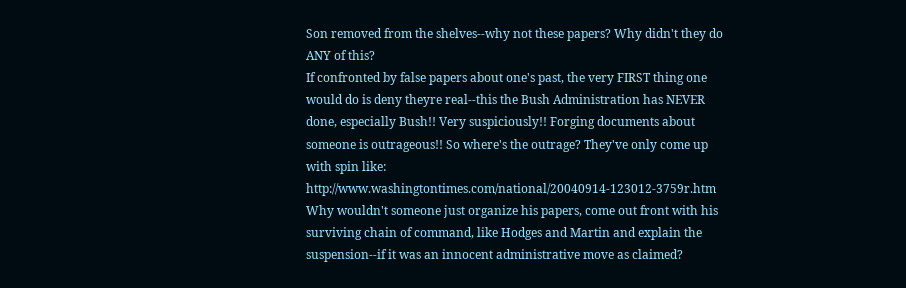Son removed from the shelves--why not these papers? Why didn't they do ANY of this?
If confronted by false papers about one's past, the very FIRST thing one would do is deny theyre real--this the Bush Administration has NEVER done, especially Bush!! Very suspiciously!! Forging documents about someone is outrageous!! So where's the outrage? They've only come up with spin like: http://www.washingtontimes.com/national/20040914-123012-3759r.htm
Why wouldn't someone just organize his papers, come out front with his surviving chain of command, like Hodges and Martin and explain the suspension--if it was an innocent administrative move as claimed?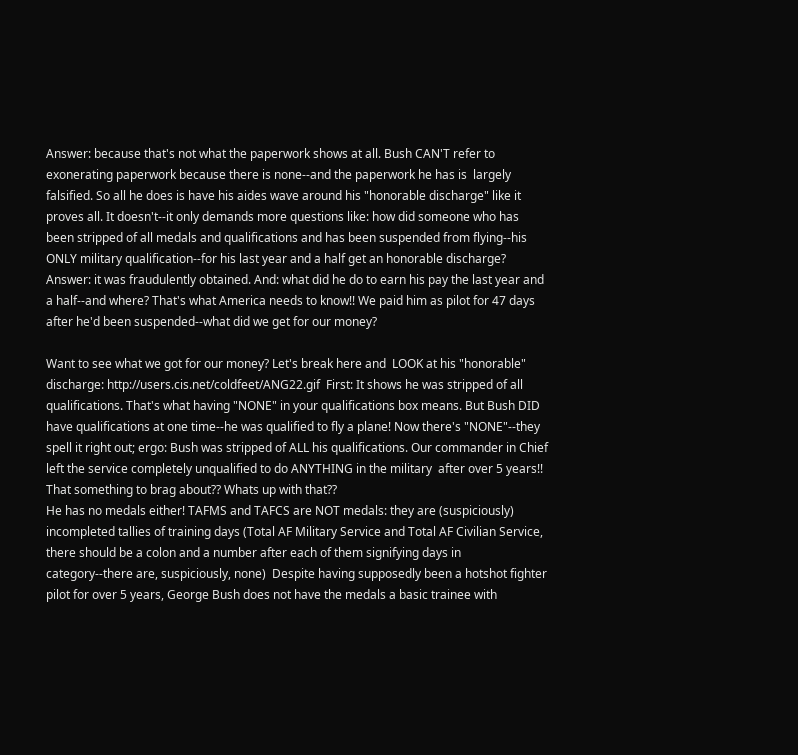Answer: because that's not what the paperwork shows at all. Bush CAN'T refer to exonerating paperwork because there is none--and the paperwork he has is  largely falsified. So all he does is have his aides wave around his "honorable discharge" like it proves all. It doesn't--it only demands more questions like: how did someone who has been stripped of all medals and qualifications and has been suspended from flying--his ONLY military qualification--for his last year and a half get an honorable discharge? Answer: it was fraudulently obtained. And: what did he do to earn his pay the last year and a half--and where? That's what America needs to know!! We paid him as pilot for 47 days after he'd been suspended--what did we get for our money?

Want to see what we got for our money? Let's break here and  LOOK at his "honorable" discharge: http://users.cis.net/coldfeet/ANG22.gif  First: It shows he was stripped of all qualifications. That's what having "NONE" in your qualifications box means. But Bush DID have qualifications at one time--he was qualified to fly a plane! Now there's "NONE"--they spell it right out; ergo: Bush was stripped of ALL his qualifications. Our commander in Chief left the service completely unqualified to do ANYTHING in the military  after over 5 years!! That something to brag about?? Whats up with that??
He has no medals either! TAFMS and TAFCS are NOT medals: they are (suspiciously) incompleted tallies of training days (Total AF Military Service and Total AF Civilian Service, there should be a colon and a number after each of them signifying days in category--there are, suspiciously, none)  Despite having supposedly been a hotshot fighter pilot for over 5 years, George Bush does not have the medals a basic trainee with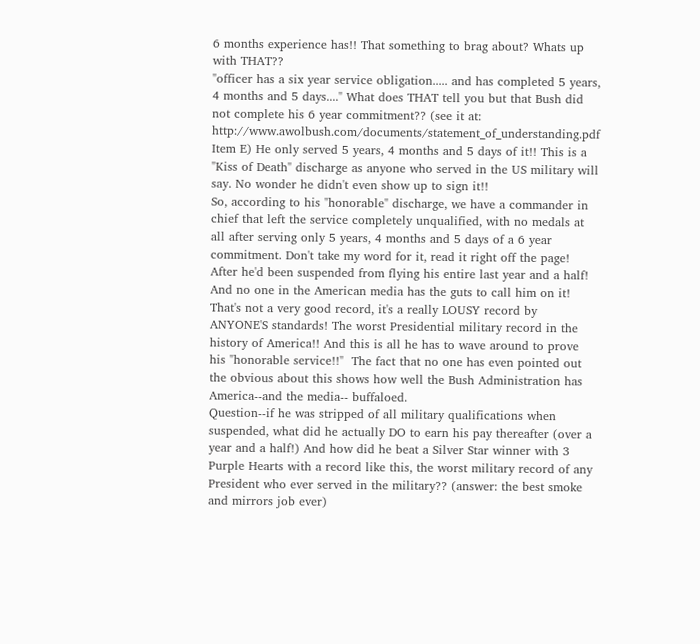6 months experience has!! That something to brag about? Whats up with THAT??
"officer has a six year service obligation..... and has completed 5 years, 4 months and 5 days...." What does THAT tell you but that Bush did not complete his 6 year commitment?? (see it at: http://www.awolbush.com/documents/statement_of_understanding.pdf  Item E) He only served 5 years, 4 months and 5 days of it!! This is a "Kiss of Death" discharge as anyone who served in the US military will say. No wonder he didn't even show up to sign it!!
So, according to his "honorable" discharge, we have a commander in chief that left the service completely unqualified, with no medals at all after serving only 5 years, 4 months and 5 days of a 6 year commitment. Don't take my word for it, read it right off the page! After he'd been suspended from flying his entire last year and a half! And no one in the American media has the guts to call him on it!
That's not a very good record, it's a really LOUSY record by ANYONE'S standards! The worst Presidential military record in the history of America!! And this is all he has to wave around to prove his "honorable service!!"  The fact that no one has even pointed out the obvious about this shows how well the Bush Administration has America--and the media-- buffaloed.
Question--if he was stripped of all military qualifications when suspended, what did he actually DO to earn his pay thereafter (over a year and a half!) And how did he beat a Silver Star winner with 3 Purple Hearts with a record like this, the worst military record of any President who ever served in the military?? (answer: the best smoke and mirrors job ever)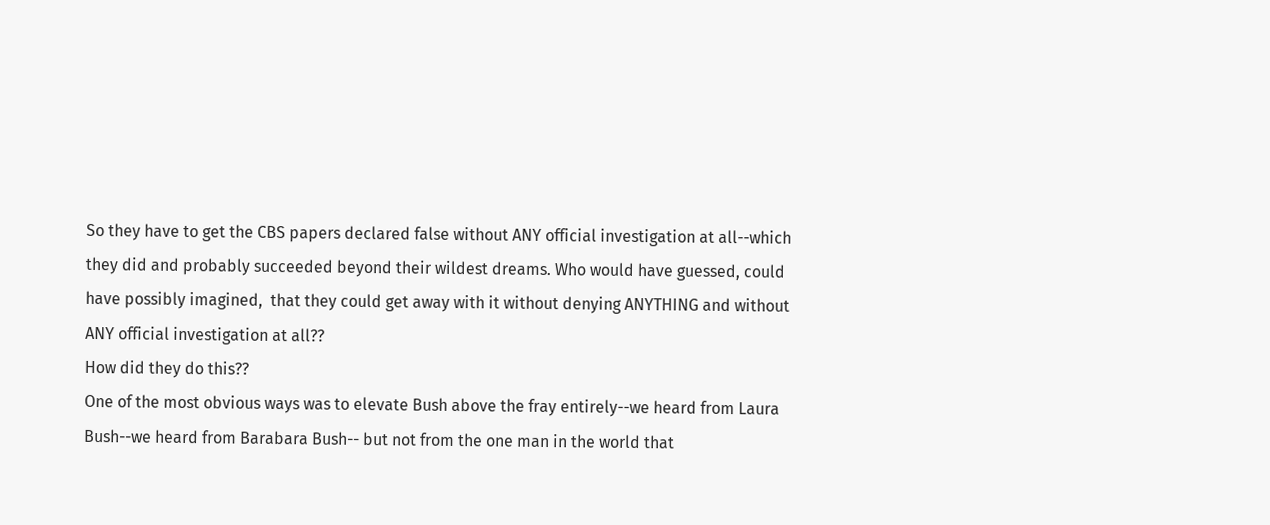So they have to get the CBS papers declared false without ANY official investigation at all--which they did and probably succeeded beyond their wildest dreams. Who would have guessed, could have possibly imagined,  that they could get away with it without denying ANYTHING and without ANY official investigation at all??
How did they do this??
One of the most obvious ways was to elevate Bush above the fray entirely--we heard from Laura Bush--we heard from Barabara Bush-- but not from the one man in the world that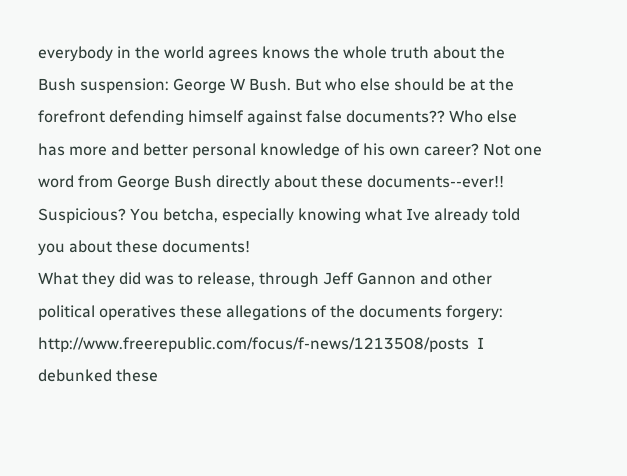everybody in the world agrees knows the whole truth about the Bush suspension: George W Bush. But who else should be at the forefront defending himself against false documents?? Who else has more and better personal knowledge of his own career? Not one word from George Bush directly about these documents--ever!!
Suspicious? You betcha, especially knowing what Ive already told you about these documents!
What they did was to release, through Jeff Gannon and other political operatives these allegations of the documents forgery: http://www.freerepublic.com/focus/f-news/1213508/posts  I debunked these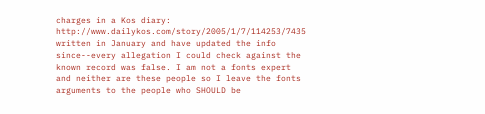charges in a Kos diary: http://www.dailykos.com/story/2005/1/7/114253/7435 written in January and have updated the info since--every allegation I could check against the known record was false. I am not a fonts expert and neither are these people so I leave the fonts arguments to the people who SHOULD be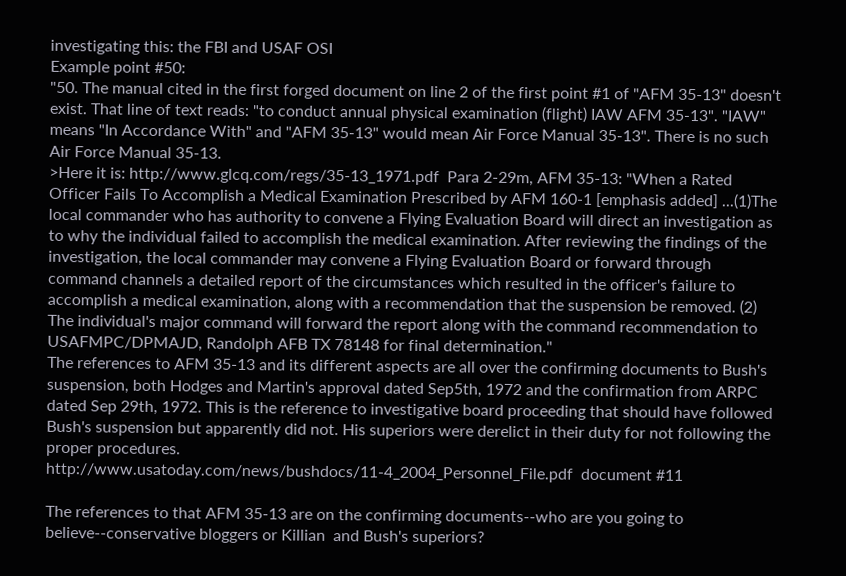investigating this: the FBI and USAF OSI
Example point #50:
"50. The manual cited in the first forged document on line 2 of the first point #1 of "AFM 35-13" doesn't exist. That line of text reads: "to conduct annual physical examination (flight) IAW AFM 35-13". "IAW" means "In Accordance With" and "AFM 35-13" would mean Air Force Manual 35-13". There is no such Air Force Manual 35-13.
>Here it is: http://www.glcq.com/regs/35-13_1971.pdf  Para 2-29m, AFM 35-13: "When a Rated Officer Fails To Accomplish a Medical Examination Prescribed by AFM 160-1 [emphasis added] ...(1)The local commander who has authority to convene a Flying Evaluation Board will direct an investigation as to why the individual failed to accomplish the medical examination. After reviewing the findings of the investigation, the local commander may convene a Flying Evaluation Board or forward through command channels a detailed report of the circumstances which resulted in the officer's failure to accomplish a medical examination, along with a recommendation that the suspension be removed. (2) The individual's major command will forward the report along with the command recommendation to USAFMPC/DPMAJD, Randolph AFB TX 78148 for final determination."
The references to AFM 35-13 and its different aspects are all over the confirming documents to Bush's suspension, both Hodges and Martin's approval dated Sep5th, 1972 and the confirmation from ARPC dated Sep 29th, 1972. This is the reference to investigative board proceeding that should have followed Bush's suspension but apparently did not. His superiors were derelict in their duty for not following the proper procedures.
http://www.usatoday.com/news/bushdocs/11-4_2004_Personnel_File.pdf  document #11

The references to that AFM 35-13 are on the confirming documents--who are you going to believe--conservative bloggers or Killian  and Bush's superiors?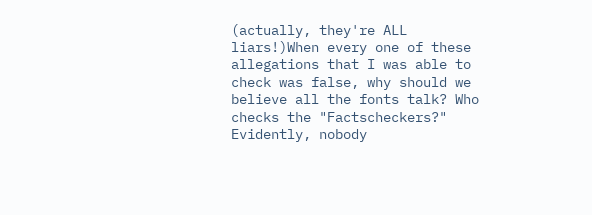(actually, they're ALL liars!)When every one of these allegations that I was able to check was false, why should we believe all the fonts talk? Who checks the "Factscheckers?" Evidently, nobody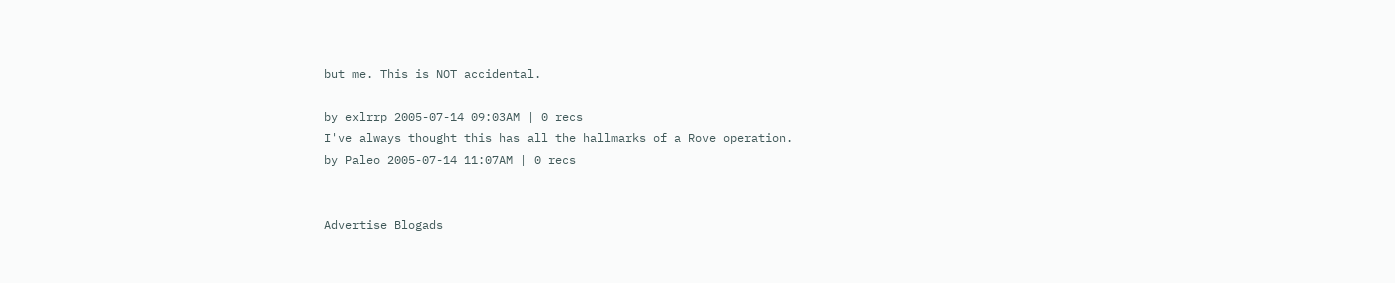but me. This is NOT accidental.

by exlrrp 2005-07-14 09:03AM | 0 recs
I've always thought this has all the hallmarks of a Rove operation.
by Paleo 2005-07-14 11:07AM | 0 recs


Advertise Blogads